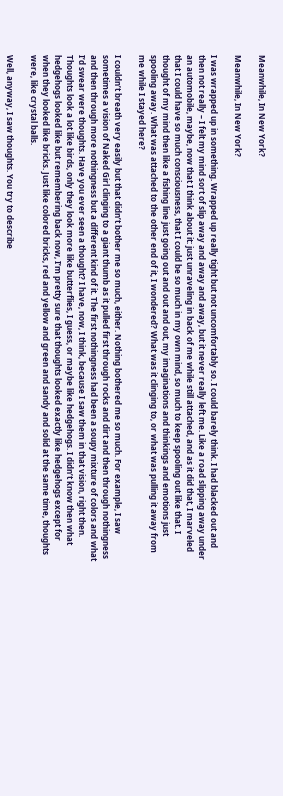Meanwhile, In New York?

Meanwhile, In New York?

I was wrapped up in something. Wrapped up really tight but not uncomfortably so. I could barely think. I had blacked out and then not really – I felt my mind sort of slip away and away and away, but it never really left me. Like a road slipping away under an automobile, maybe, now that I think about it: just unraveling in back of me while still attached, and as it did that, I marveled that I could have so much consciousness, that I could be so much in my own mind, so much to keep spooling out like that. I thought of my mind then like a fishing line just going out and out and out, my imaginations and thinkings and emotions just spooling away. What was attached to the other end of it, I wondered? What was it clinging to, or what was pulling it away from me while I stayed here?

I couldn’t breath very easily but that didn’t bother me so much, either. Nothing bothered me so much. For example, I saw sometimes a vision of Naked Girl clinging to a giant thumb as it pulled first through rocks and dirt and then through nothingness and then through more nothingness but a different kind of it. The first nothingness had been a soupy mixture of colors and what I’d swear were thoughts. Have you ever seen a thought? I have, now, I think, because I saw them in that vision, right then. Thoughts look a lot like birds, only they look more like butterflies, I guess, or maybe like hedgehogs. I didn’t know then what hedgehogs looked like but remembering back now, I’m pretty sure that thoughts looked exactly like hedgehogs except for when they looked like bricks. Just like colored bricks, red and yellow and green and sandy and solid at the same time, thoughts were, like crystal balls.

Well, anyway, I saw thoughts. You try to describe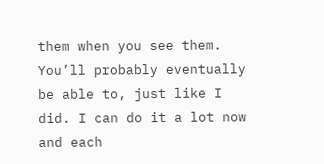them when you see them. You’ll probably eventually be able to, just like I did. I can do it a lot now and each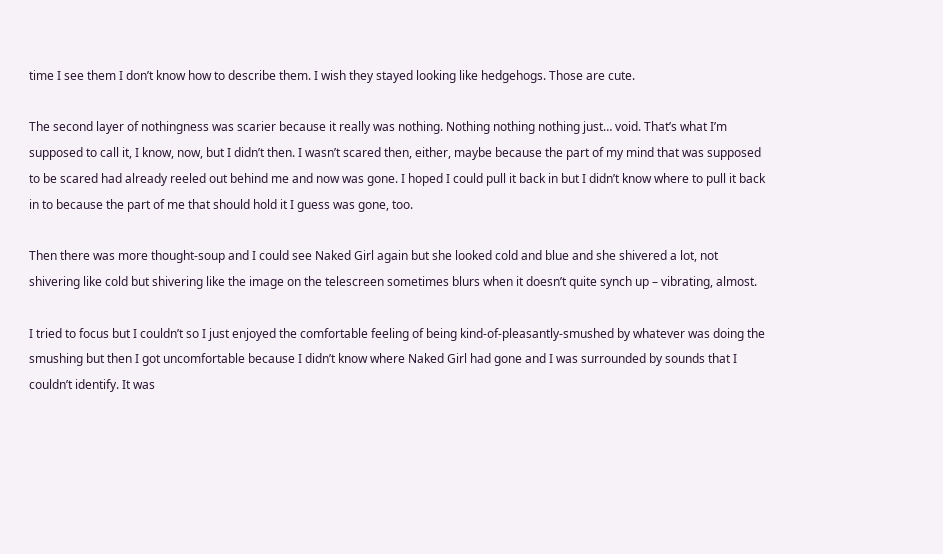time I see them I don’t know how to describe them. I wish they stayed looking like hedgehogs. Those are cute.

The second layer of nothingness was scarier because it really was nothing. Nothing nothing nothing just… void. That’s what I’m supposed to call it, I know, now, but I didn’t then. I wasn’t scared then, either, maybe because the part of my mind that was supposed to be scared had already reeled out behind me and now was gone. I hoped I could pull it back in but I didn’t know where to pull it back in to because the part of me that should hold it I guess was gone, too.

Then there was more thought-soup and I could see Naked Girl again but she looked cold and blue and she shivered a lot, not shivering like cold but shivering like the image on the telescreen sometimes blurs when it doesn’t quite synch up – vibrating, almost.

I tried to focus but I couldn’t so I just enjoyed the comfortable feeling of being kind-of-pleasantly-smushed by whatever was doing the smushing but then I got uncomfortable because I didn’t know where Naked Girl had gone and I was surrounded by sounds that I couldn’t identify. It was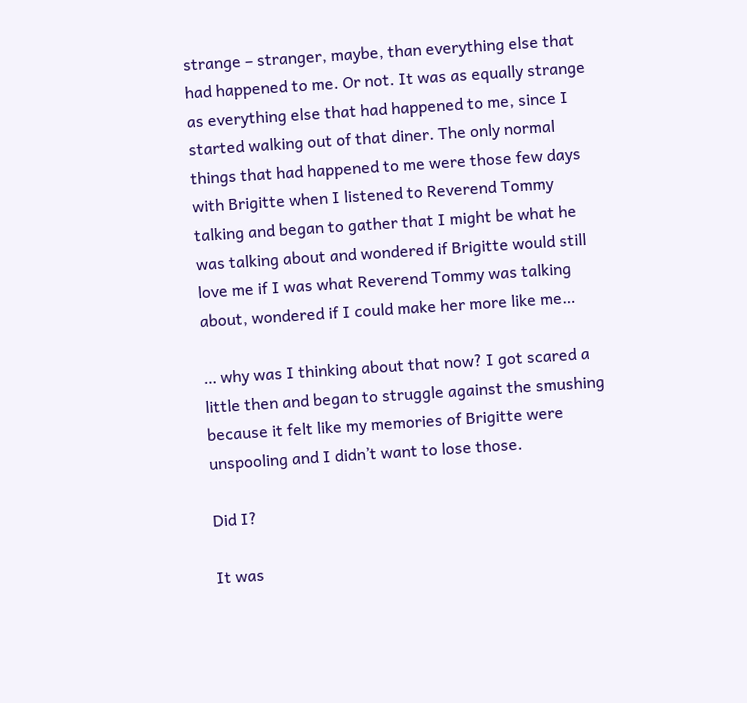strange – stranger, maybe, than everything else that had happened to me. Or not. It was as equally strange as everything else that had happened to me, since I started walking out of that diner. The only normal things that had happened to me were those few days with Brigitte when I listened to Reverend Tommy talking and began to gather that I might be what he was talking about and wondered if Brigitte would still love me if I was what Reverend Tommy was talking about, wondered if I could make her more like me…

… why was I thinking about that now? I got scared a little then and began to struggle against the smushing because it felt like my memories of Brigitte were unspooling and I didn’t want to lose those.

Did I?

It was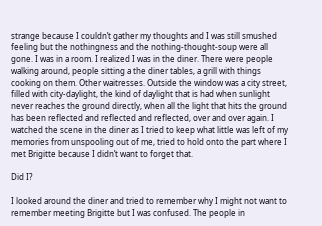strange because I couldn’t gather my thoughts and I was still smushed feeling but the nothingness and the nothing-thought-soup were all gone. I was in a room. I realized I was in the diner. There were people walking around, people sitting a the diner tables, a grill with things cooking on them. Other waitresses. Outside the window was a city street, filled with city-daylight, the kind of daylight that is had when sunlight never reaches the ground directly, when all the light that hits the ground has been reflected and reflected and reflected, over and over again. I watched the scene in the diner as I tried to keep what little was left of my memories from unspooling out of me, tried to hold onto the part where I met Brigitte because I didn’t want to forget that.

Did I?

I looked around the diner and tried to remember why I might not want to remember meeting Brigitte but I was confused. The people in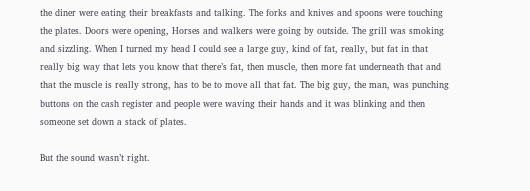the diner were eating their breakfasts and talking. The forks and knives and spoons were touching the plates. Doors were opening, Horses and walkers were going by outside. The grill was smoking and sizzling. When I turned my head I could see a large guy, kind of fat, really, but fat in that really big way that lets you know that there’s fat, then muscle, then more fat underneath that and that the muscle is really strong, has to be to move all that fat. The big guy, the man, was punching buttons on the cash register and people were waving their hands and it was blinking and then someone set down a stack of plates.

But the sound wasn’t right.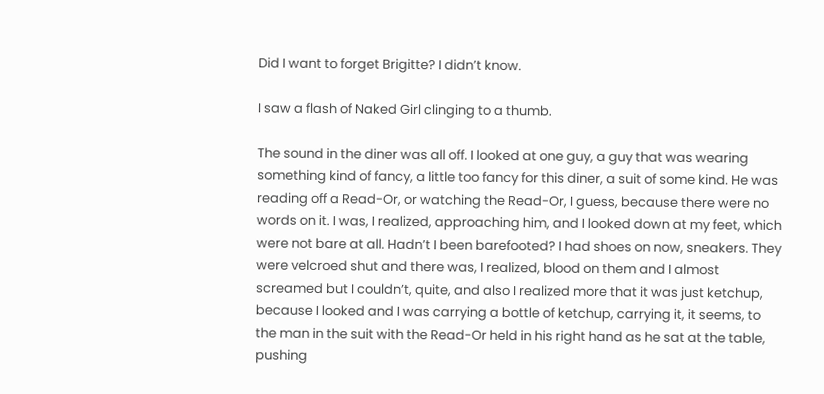Did I want to forget Brigitte? I didn’t know.

I saw a flash of Naked Girl clinging to a thumb.

The sound in the diner was all off. I looked at one guy, a guy that was wearing something kind of fancy, a little too fancy for this diner, a suit of some kind. He was reading off a Read-Or, or watching the Read-Or, I guess, because there were no words on it. I was, I realized, approaching him, and I looked down at my feet, which were not bare at all. Hadn’t I been barefooted? I had shoes on now, sneakers. They were velcroed shut and there was, I realized, blood on them and I almost screamed but I couldn’t, quite, and also I realized more that it was just ketchup, because I looked and I was carrying a bottle of ketchup, carrying it, it seems, to the man in the suit with the Read-Or held in his right hand as he sat at the table, pushing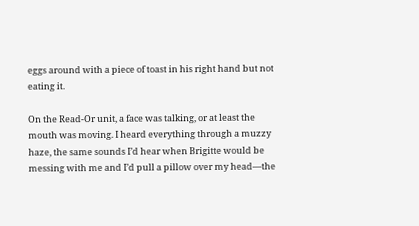eggs around with a piece of toast in his right hand but not eating it.

On the Read-Or unit, a face was talking, or at least the mouth was moving. I heard everything through a muzzy haze, the same sounds I’d hear when Brigitte would be messing with me and I’d pull a pillow over my head—the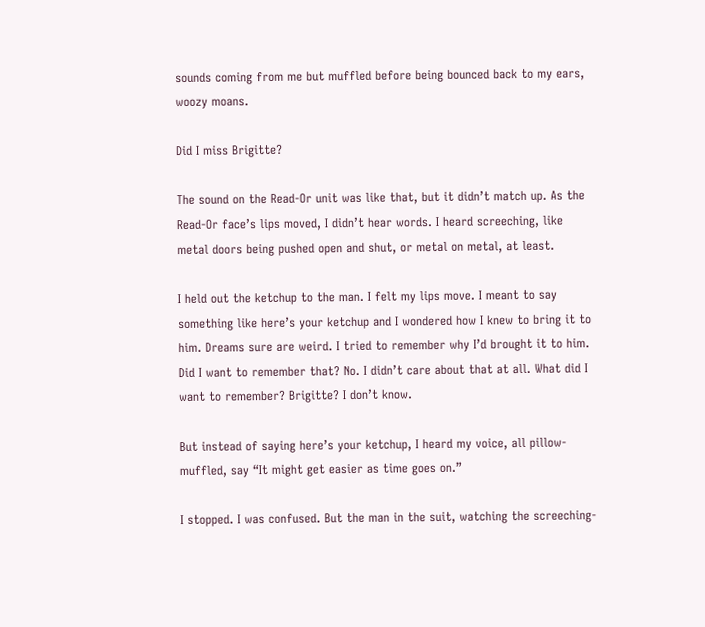sounds coming from me but muffled before being bounced back to my ears, woozy moans.

Did I miss Brigitte?

The sound on the Read-Or unit was like that, but it didn’t match up. As the Read-Or face’s lips moved, I didn’t hear words. I heard screeching, like metal doors being pushed open and shut, or metal on metal, at least.

I held out the ketchup to the man. I felt my lips move. I meant to say something like here’s your ketchup and I wondered how I knew to bring it to him. Dreams sure are weird. I tried to remember why I’d brought it to him. Did I want to remember that? No. I didn’t care about that at all. What did I want to remember? Brigitte? I don’t know.

But instead of saying here’s your ketchup, I heard my voice, all pillow-muffled, say “It might get easier as time goes on.”

I stopped. I was confused. But the man in the suit, watching the screeching-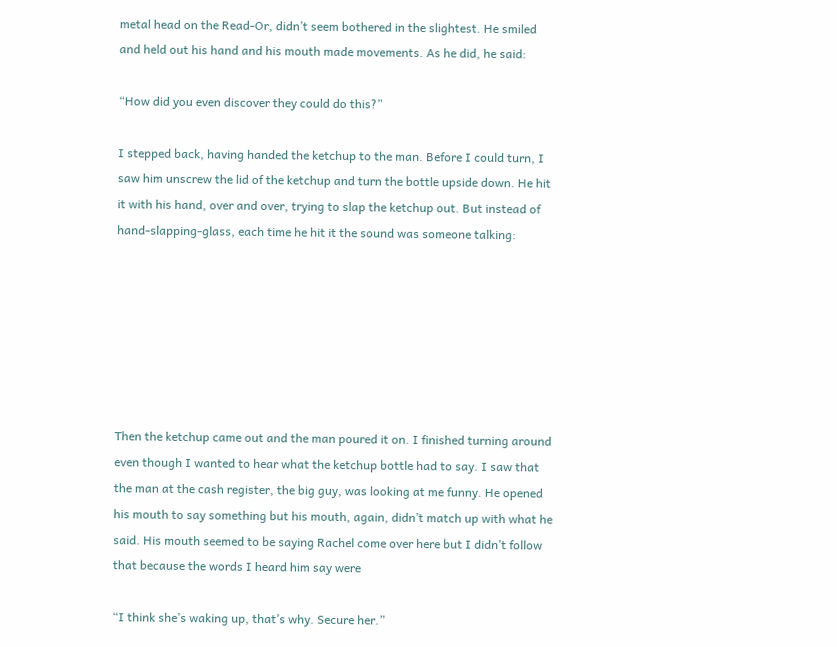metal head on the Read-Or, didn’t seem bothered in the slightest. He smiled and held out his hand and his mouth made movements. As he did, he said:

“How did you even discover they could do this?”

I stepped back, having handed the ketchup to the man. Before I could turn, I saw him unscrew the lid of the ketchup and turn the bottle upside down. He hit it with his hand, over and over, trying to slap the ketchup out. But instead of hand-slapping-glass, each time he hit it the sound was someone talking:







Then the ketchup came out and the man poured it on. I finished turning around even though I wanted to hear what the ketchup bottle had to say. I saw that the man at the cash register, the big guy, was looking at me funny. He opened his mouth to say something but his mouth, again, didn’t match up with what he said. His mouth seemed to be saying Rachel come over here but I didn’t follow that because the words I heard him say were

“I think she’s waking up, that’s why. Secure her.”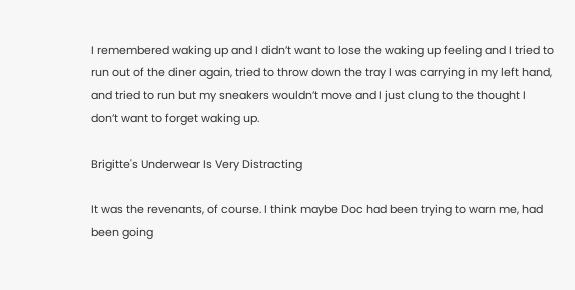I remembered waking up and I didn’t want to lose the waking up feeling and I tried to run out of the diner again, tried to throw down the tray I was carrying in my left hand, and tried to run but my sneakers wouldn’t move and I just clung to the thought I don’t want to forget waking up.

Brigitte's Underwear Is Very Distracting

It was the revenants, of course. I think maybe Doc had been trying to warn me, had been going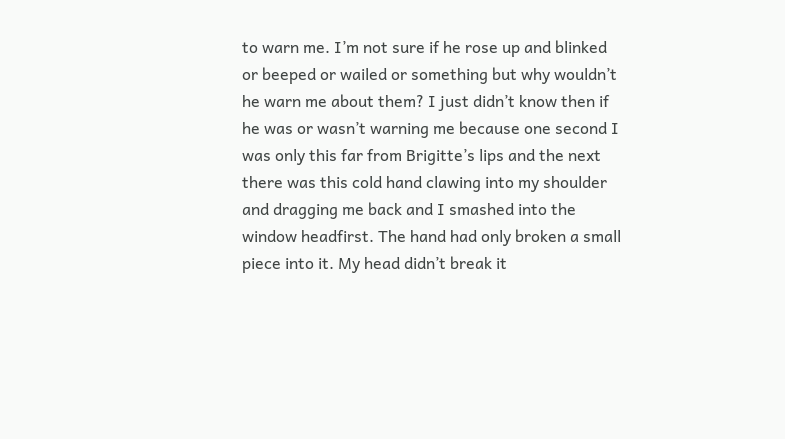to warn me. I’m not sure if he rose up and blinked or beeped or wailed or something but why wouldn’t he warn me about them? I just didn’t know then if he was or wasn’t warning me because one second I was only this far from Brigitte’s lips and the next there was this cold hand clawing into my shoulder and dragging me back and I smashed into the window headfirst. The hand had only broken a small piece into it. My head didn’t break it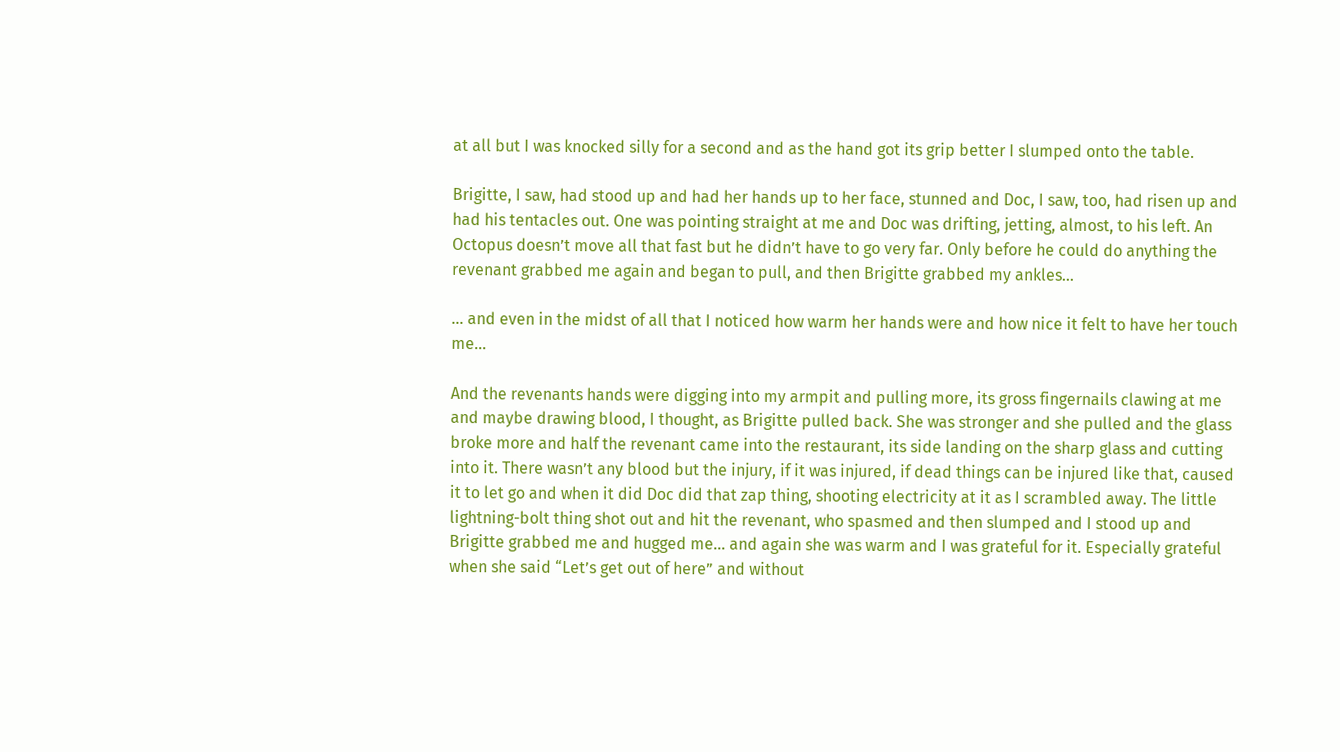at all but I was knocked silly for a second and as the hand got its grip better I slumped onto the table.

Brigitte, I saw, had stood up and had her hands up to her face, stunned and Doc, I saw, too, had risen up and had his tentacles out. One was pointing straight at me and Doc was drifting, jetting, almost, to his left. An Octopus doesn’t move all that fast but he didn’t have to go very far. Only before he could do anything the revenant grabbed me again and began to pull, and then Brigitte grabbed my ankles…

… and even in the midst of all that I noticed how warm her hands were and how nice it felt to have her touch me…

And the revenants hands were digging into my armpit and pulling more, its gross fingernails clawing at me and maybe drawing blood, I thought, as Brigitte pulled back. She was stronger and she pulled and the glass broke more and half the revenant came into the restaurant, its side landing on the sharp glass and cutting into it. There wasn’t any blood but the injury, if it was injured, if dead things can be injured like that, caused it to let go and when it did Doc did that zap thing, shooting electricity at it as I scrambled away. The little lightning-bolt thing shot out and hit the revenant, who spasmed and then slumped and I stood up and Brigitte grabbed me and hugged me… and again she was warm and I was grateful for it. Especially grateful when she said “Let’s get out of here” and without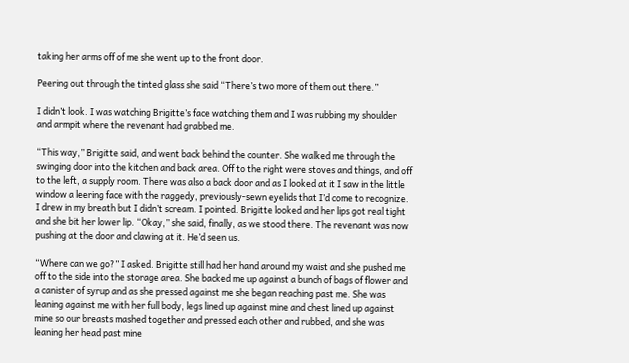taking her arms off of me she went up to the front door.

Peering out through the tinted glass she said “There’s two more of them out there.”

I didn’t look. I was watching Brigitte’s face watching them and I was rubbing my shoulder and armpit where the revenant had grabbed me.

“This way,” Brigitte said, and went back behind the counter. She walked me through the swinging door into the kitchen and back area. Off to the right were stoves and things, and off to the left, a supply room. There was also a back door and as I looked at it I saw in the little window a leering face with the raggedy, previously-sewn eyelids that I’d come to recognize. I drew in my breath but I didn’t scream. I pointed. Brigitte looked and her lips got real tight and she bit her lower lip. “Okay,” she said, finally, as we stood there. The revenant was now pushing at the door and clawing at it. He’d seen us.

“Where can we go?” I asked. Brigitte still had her hand around my waist and she pushed me off to the side into the storage area. She backed me up against a bunch of bags of flower and a canister of syrup and as she pressed against me she began reaching past me. She was leaning against me with her full body, legs lined up against mine and chest lined up against mine so our breasts mashed together and pressed each other and rubbed, and she was leaning her head past mine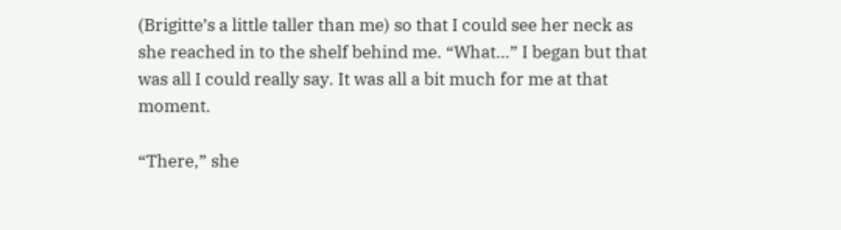(Brigitte’s a little taller than me) so that I could see her neck as she reached in to the shelf behind me. “What…” I began but that was all I could really say. It was all a bit much for me at that moment.

“There,” she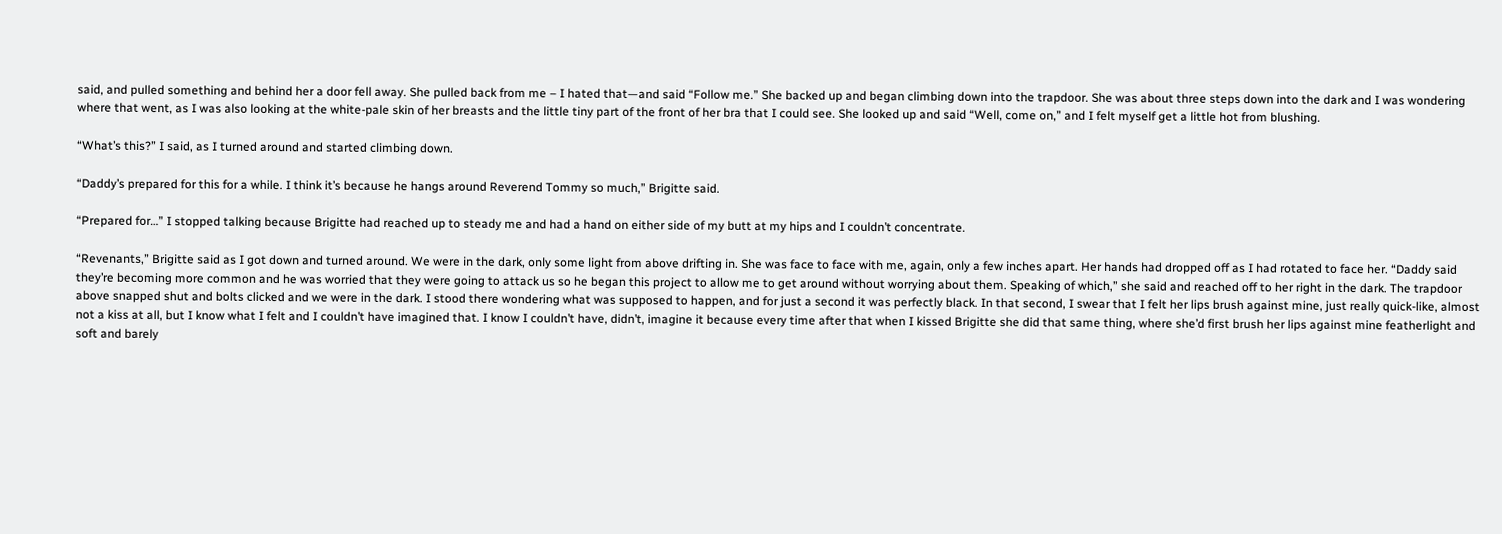said, and pulled something and behind her a door fell away. She pulled back from me – I hated that—and said “Follow me.” She backed up and began climbing down into the trapdoor. She was about three steps down into the dark and I was wondering where that went, as I was also looking at the white-pale skin of her breasts and the little tiny part of the front of her bra that I could see. She looked up and said “Well, come on,” and I felt myself get a little hot from blushing.

“What’s this?” I said, as I turned around and started climbing down.

“Daddy’s prepared for this for a while. I think it’s because he hangs around Reverend Tommy so much,” Brigitte said.

“Prepared for…” I stopped talking because Brigitte had reached up to steady me and had a hand on either side of my butt at my hips and I couldn’t concentrate.

“Revenants,” Brigitte said as I got down and turned around. We were in the dark, only some light from above drifting in. She was face to face with me, again, only a few inches apart. Her hands had dropped off as I had rotated to face her. “Daddy said they’re becoming more common and he was worried that they were going to attack us so he began this project to allow me to get around without worrying about them. Speaking of which,” she said and reached off to her right in the dark. The trapdoor above snapped shut and bolts clicked and we were in the dark. I stood there wondering what was supposed to happen, and for just a second it was perfectly black. In that second, I swear that I felt her lips brush against mine, just really quick-like, almost not a kiss at all, but I know what I felt and I couldn’t have imagined that. I know I couldn’t have, didn’t, imagine it because every time after that when I kissed Brigitte she did that same thing, where she’d first brush her lips against mine featherlight and soft and barely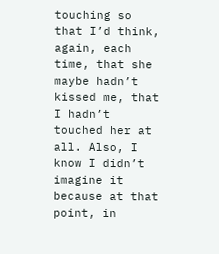touching so that I’d think, again, each time, that she maybe hadn’t kissed me, that I hadn’t touched her at all. Also, I know I didn’t imagine it because at that point, in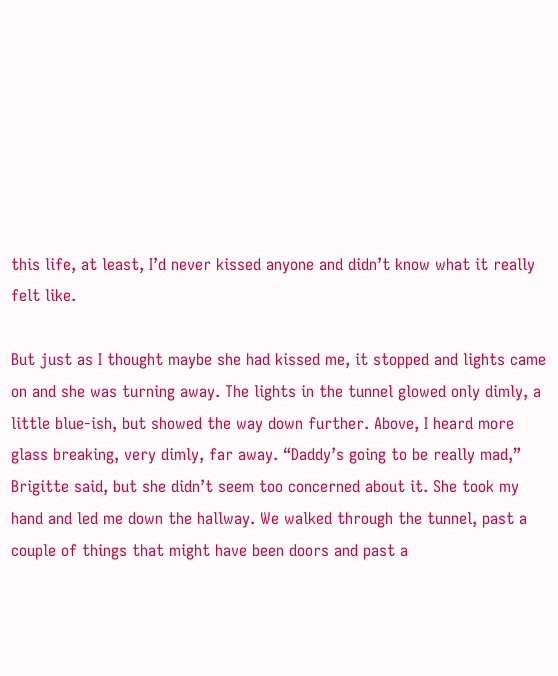this life, at least, I’d never kissed anyone and didn’t know what it really felt like.

But just as I thought maybe she had kissed me, it stopped and lights came on and she was turning away. The lights in the tunnel glowed only dimly, a little blue-ish, but showed the way down further. Above, I heard more glass breaking, very dimly, far away. “Daddy’s going to be really mad,” Brigitte said, but she didn’t seem too concerned about it. She took my hand and led me down the hallway. We walked through the tunnel, past a couple of things that might have been doors and past a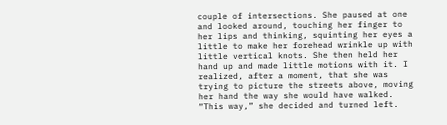couple of intersections. She paused at one and looked around, touching her finger to her lips and thinking, squinting her eyes a little to make her forehead wrinkle up with little vertical knots. She then held her hand up and made little motions with it. I realized, after a moment, that she was trying to picture the streets above, moving her hand the way she would have walked. “This way,” she decided and turned left.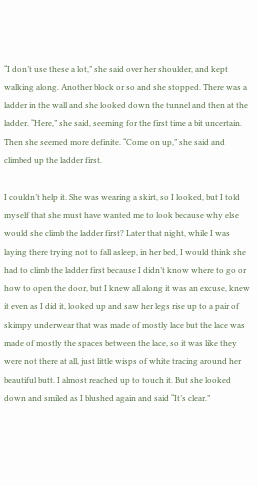“I don’t use these a lot,” she said over her shoulder, and kept walking along. Another block or so and she stopped. There was a ladder in the wall and she looked down the tunnel and then at the ladder. “Here,” she said, seeming for the first time a bit uncertain. Then she seemed more definite. “Come on up,” she said and climbed up the ladder first.

I couldn’t help it. She was wearing a skirt, so I looked, but I told myself that she must have wanted me to look because why else would she climb the ladder first? Later that night, while I was laying there trying not to fall asleep, in her bed, I would think she had to climb the ladder first because I didn’t know where to go or how to open the door, but I knew all along it was an excuse, knew it even as I did it, looked up and saw her legs rise up to a pair of skimpy underwear that was made of mostly lace but the lace was made of mostly the spaces between the lace, so it was like they were not there at all, just little wisps of white tracing around her beautiful butt. I almost reached up to touch it. But she looked down and smiled as I blushed again and said “It’s clear.”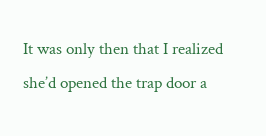It was only then that I realized she’d opened the trap door a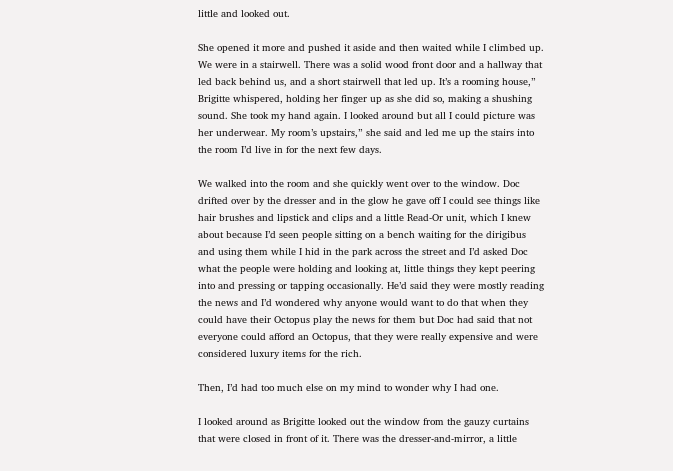little and looked out.

She opened it more and pushed it aside and then waited while I climbed up. We were in a stairwell. There was a solid wood front door and a hallway that led back behind us, and a short stairwell that led up. It’s a rooming house,” Brigitte whispered, holding her finger up as she did so, making a shushing sound. She took my hand again. I looked around but all I could picture was her underwear. My room’s upstairs,” she said and led me up the stairs into the room I’d live in for the next few days.

We walked into the room and she quickly went over to the window. Doc drifted over by the dresser and in the glow he gave off I could see things like hair brushes and lipstick and clips and a little Read-Or unit, which I knew about because I’d seen people sitting on a bench waiting for the dirigibus and using them while I hid in the park across the street and I’d asked Doc what the people were holding and looking at, little things they kept peering into and pressing or tapping occasionally. He’d said they were mostly reading the news and I’d wondered why anyone would want to do that when they could have their Octopus play the news for them but Doc had said that not everyone could afford an Octopus, that they were really expensive and were considered luxury items for the rich.

Then, I’d had too much else on my mind to wonder why I had one.

I looked around as Brigitte looked out the window from the gauzy curtains that were closed in front of it. There was the dresser-and-mirror, a little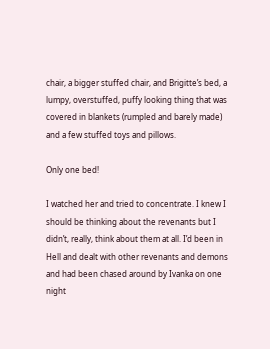chair, a bigger stuffed chair, and Brigitte’s bed, a lumpy, overstuffed, puffy looking thing that was covered in blankets (rumpled and barely made) and a few stuffed toys and pillows.

Only one bed!

I watched her and tried to concentrate. I knew I should be thinking about the revenants but I didn’t, really, think about them at all. I’d been in Hell and dealt with other revenants and demons and had been chased around by Ivanka on one night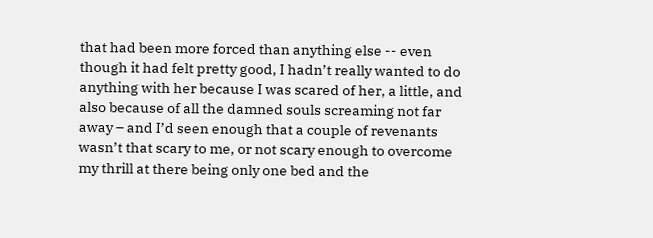that had been more forced than anything else -- even though it had felt pretty good, I hadn’t really wanted to do anything with her because I was scared of her, a little, and also because of all the damned souls screaming not far away – and I’d seen enough that a couple of revenants wasn’t that scary to me, or not scary enough to overcome my thrill at there being only one bed and the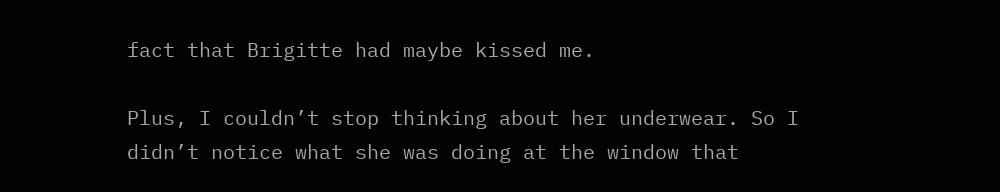fact that Brigitte had maybe kissed me.

Plus, I couldn’t stop thinking about her underwear. So I didn’t notice what she was doing at the window that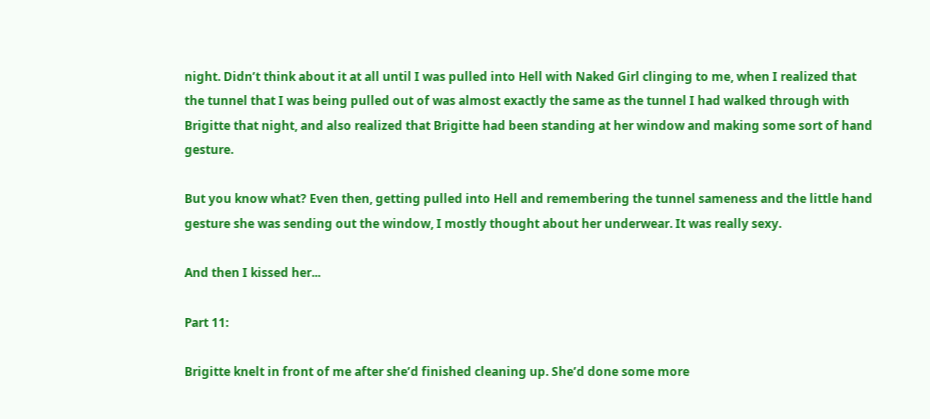night. Didn’t think about it at all until I was pulled into Hell with Naked Girl clinging to me, when I realized that the tunnel that I was being pulled out of was almost exactly the same as the tunnel I had walked through with Brigitte that night, and also realized that Brigitte had been standing at her window and making some sort of hand gesture.

But you know what? Even then, getting pulled into Hell and remembering the tunnel sameness and the little hand gesture she was sending out the window, I mostly thought about her underwear. It was really sexy.

And then I kissed her...

Part 11:

Brigitte knelt in front of me after she’d finished cleaning up. She’d done some more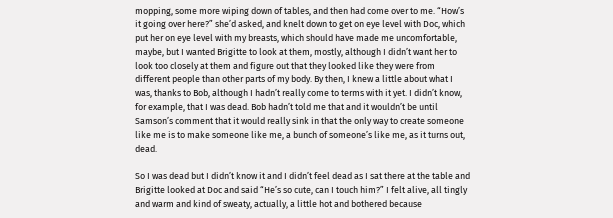mopping, some more wiping down of tables, and then had come over to me. “How’s it going over here?” she’d asked, and knelt down to get on eye level with Doc, which put her on eye level with my breasts, which should have made me uncomfortable, maybe, but I wanted Brigitte to look at them, mostly, although I didn’t want her to look too closely at them and figure out that they looked like they were from different people than other parts of my body. By then, I knew a little about what I was, thanks to Bob, although I hadn’t really come to terms with it yet. I didn’t know, for example, that I was dead. Bob hadn’t told me that and it wouldn’t be until Samson’s comment that it would really sink in that the only way to create someone like me is to make someone like me, a bunch of someone’s like me, as it turns out, dead.

So I was dead but I didn’t know it and I didn’t feel dead as I sat there at the table and Brigitte looked at Doc and said “He’s so cute, can I touch him?” I felt alive, all tingly and warm and kind of sweaty, actually, a little hot and bothered because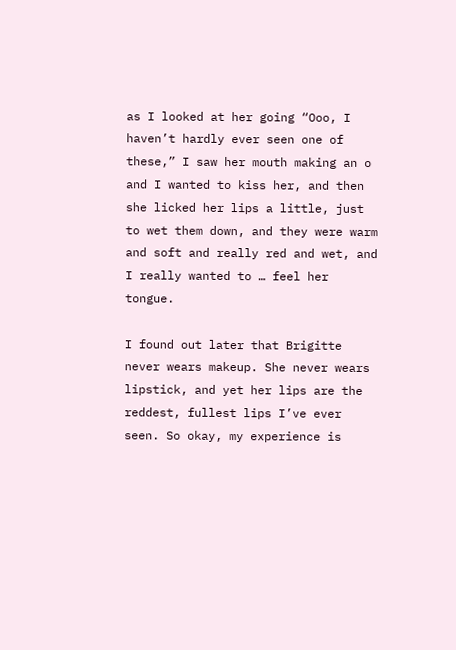as I looked at her going “Ooo, I haven’t hardly ever seen one of these,” I saw her mouth making an o and I wanted to kiss her, and then she licked her lips a little, just to wet them down, and they were warm and soft and really red and wet, and I really wanted to … feel her tongue.

I found out later that Brigitte never wears makeup. She never wears lipstick, and yet her lips are the reddest, fullest lips I’ve ever seen. So okay, my experience is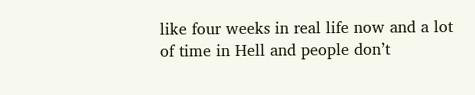like four weeks in real life now and a lot of time in Hell and people don’t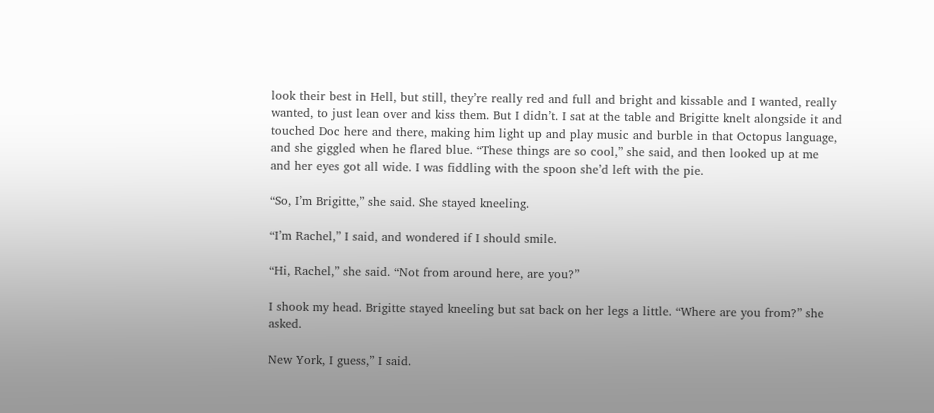look their best in Hell, but still, they’re really red and full and bright and kissable and I wanted, really wanted, to just lean over and kiss them. But I didn’t. I sat at the table and Brigitte knelt alongside it and touched Doc here and there, making him light up and play music and burble in that Octopus language, and she giggled when he flared blue. “These things are so cool,” she said, and then looked up at me and her eyes got all wide. I was fiddling with the spoon she’d left with the pie.

“So, I’m Brigitte,” she said. She stayed kneeling.

“I’m Rachel,” I said, and wondered if I should smile.

“Hi, Rachel,” she said. “Not from around here, are you?”

I shook my head. Brigitte stayed kneeling but sat back on her legs a little. “Where are you from?” she asked.

New York, I guess,” I said.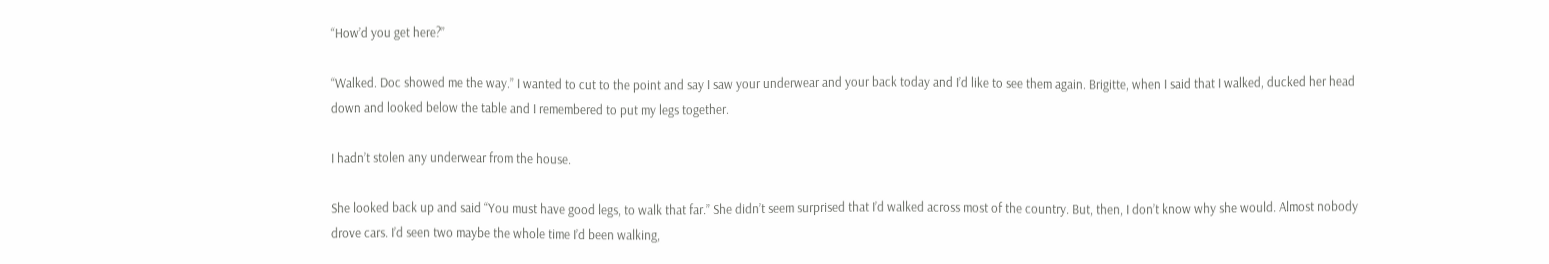“How’d you get here?”

“Walked. Doc showed me the way.” I wanted to cut to the point and say I saw your underwear and your back today and I’d like to see them again. Brigitte, when I said that I walked, ducked her head down and looked below the table and I remembered to put my legs together.

I hadn’t stolen any underwear from the house.

She looked back up and said “You must have good legs, to walk that far.” She didn’t seem surprised that I’d walked across most of the country. But, then, I don’t know why she would. Almost nobody drove cars. I’d seen two maybe the whole time I’d been walking,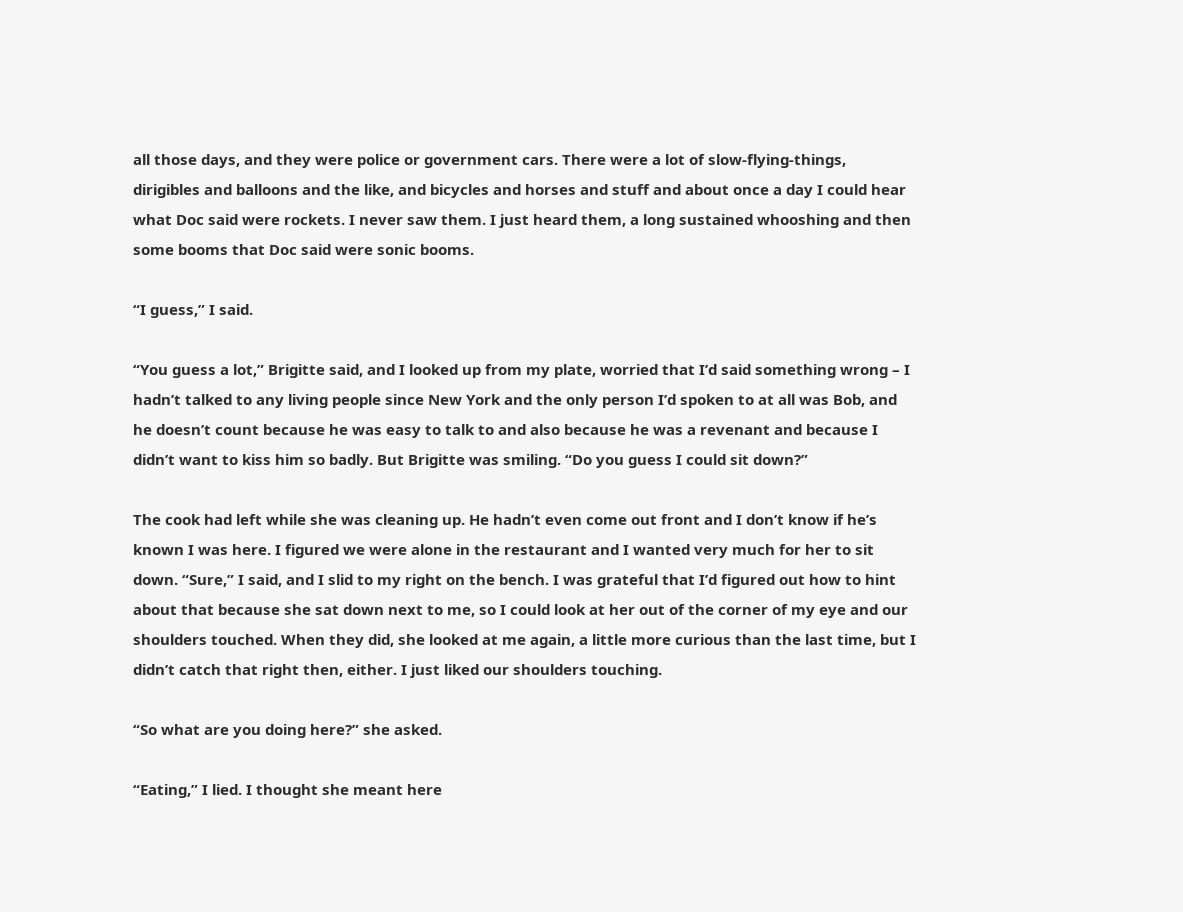all those days, and they were police or government cars. There were a lot of slow-flying-things, dirigibles and balloons and the like, and bicycles and horses and stuff and about once a day I could hear what Doc said were rockets. I never saw them. I just heard them, a long sustained whooshing and then some booms that Doc said were sonic booms.

“I guess,” I said.

“You guess a lot,” Brigitte said, and I looked up from my plate, worried that I’d said something wrong – I hadn’t talked to any living people since New York and the only person I’d spoken to at all was Bob, and he doesn’t count because he was easy to talk to and also because he was a revenant and because I didn’t want to kiss him so badly. But Brigitte was smiling. “Do you guess I could sit down?”

The cook had left while she was cleaning up. He hadn’t even come out front and I don’t know if he’s known I was here. I figured we were alone in the restaurant and I wanted very much for her to sit down. “Sure,” I said, and I slid to my right on the bench. I was grateful that I’d figured out how to hint about that because she sat down next to me, so I could look at her out of the corner of my eye and our shoulders touched. When they did, she looked at me again, a little more curious than the last time, but I didn’t catch that right then, either. I just liked our shoulders touching.

“So what are you doing here?” she asked.

“Eating,” I lied. I thought she meant here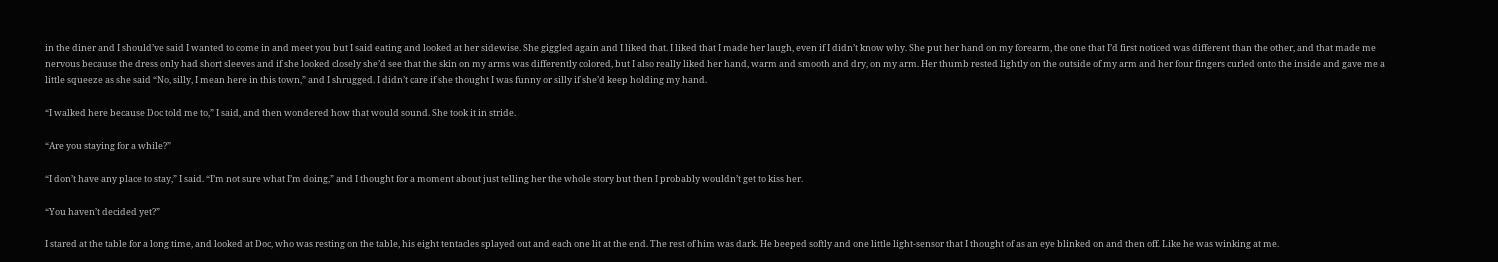in the diner and I should’ve said I wanted to come in and meet you but I said eating and looked at her sidewise. She giggled again and I liked that. I liked that I made her laugh, even if I didn’t know why. She put her hand on my forearm, the one that I’d first noticed was different than the other, and that made me nervous because the dress only had short sleeves and if she looked closely she’d see that the skin on my arms was differently colored, but I also really liked her hand, warm and smooth and dry, on my arm. Her thumb rested lightly on the outside of my arm and her four fingers curled onto the inside and gave me a little squeeze as she said “No, silly, I mean here in this town,” and I shrugged. I didn’t care if she thought I was funny or silly if she’d keep holding my hand.

“I walked here because Doc told me to,” I said, and then wondered how that would sound. She took it in stride.

“Are you staying for a while?”

“I don’t have any place to stay,” I said. “I’m not sure what I’m doing,” and I thought for a moment about just telling her the whole story but then I probably wouldn’t get to kiss her.

“You haven’t decided yet?”

I stared at the table for a long time, and looked at Doc, who was resting on the table, his eight tentacles splayed out and each one lit at the end. The rest of him was dark. He beeped softly and one little light-sensor that I thought of as an eye blinked on and then off. Like he was winking at me.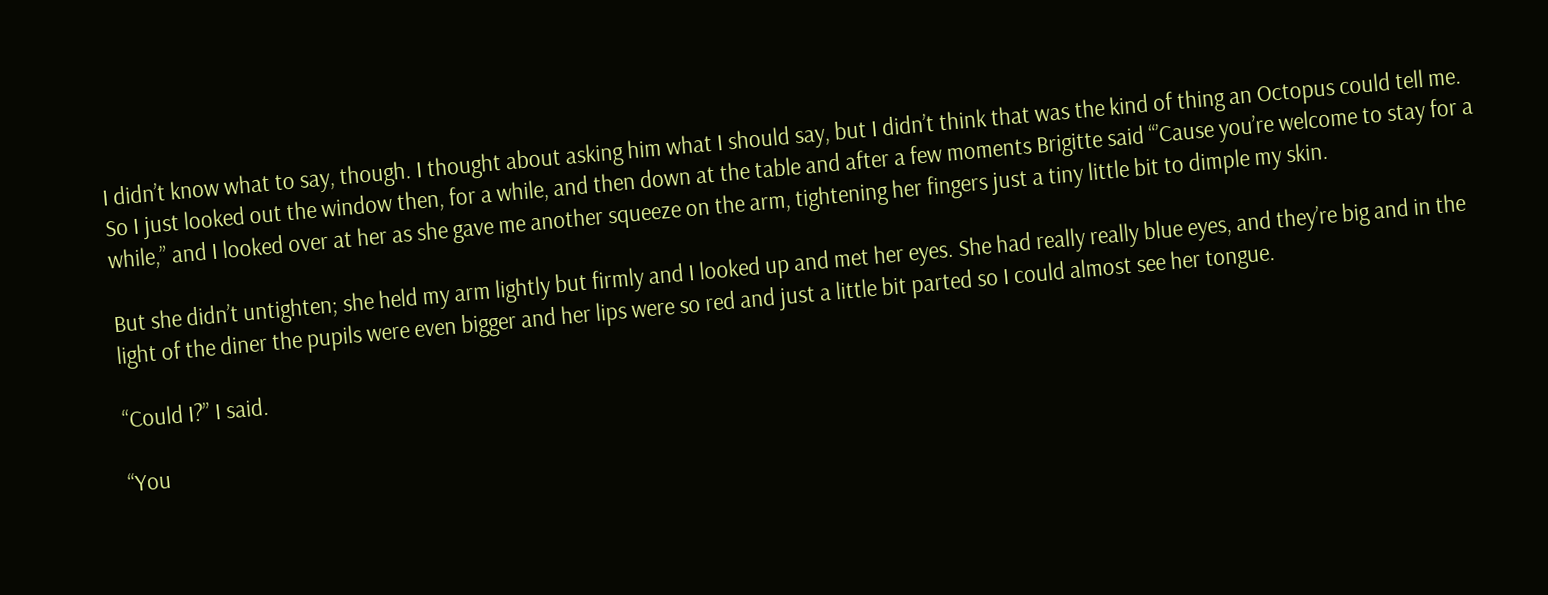I didn’t know what to say, though. I thought about asking him what I should say, but I didn’t think that was the kind of thing an Octopus could tell me. So I just looked out the window then, for a while, and then down at the table and after a few moments Brigitte said “’Cause you’re welcome to stay for a while,” and I looked over at her as she gave me another squeeze on the arm, tightening her fingers just a tiny little bit to dimple my skin.

But she didn’t untighten; she held my arm lightly but firmly and I looked up and met her eyes. She had really really blue eyes, and they’re big and in the light of the diner the pupils were even bigger and her lips were so red and just a little bit parted so I could almost see her tongue.

“Could I?” I said.

“You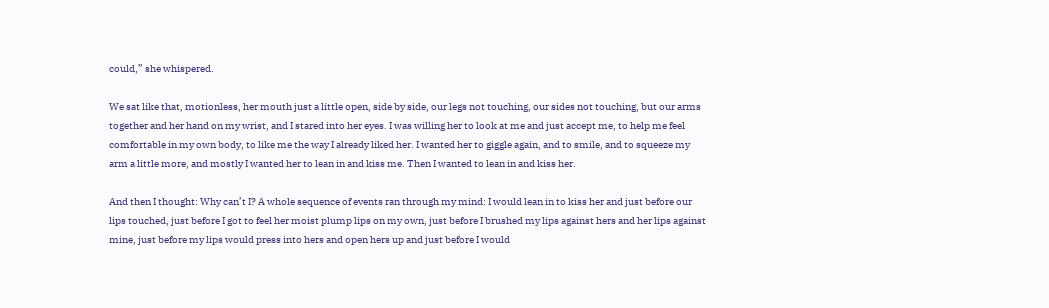could,” she whispered.

We sat like that, motionless, her mouth just a little open, side by side, our legs not touching, our sides not touching, but our arms together and her hand on my wrist, and I stared into her eyes. I was willing her to look at me and just accept me, to help me feel comfortable in my own body, to like me the way I already liked her. I wanted her to giggle again, and to smile, and to squeeze my arm a little more, and mostly I wanted her to lean in and kiss me. Then I wanted to lean in and kiss her.

And then I thought: Why can’t I? A whole sequence of events ran through my mind: I would lean in to kiss her and just before our lips touched, just before I got to feel her moist plump lips on my own, just before I brushed my lips against hers and her lips against mine, just before my lips would press into hers and open hers up and just before I would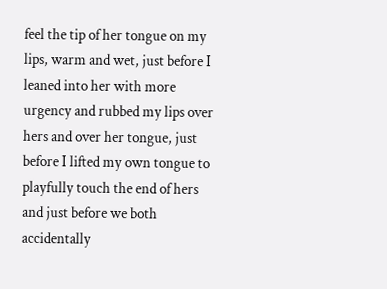feel the tip of her tongue on my lips, warm and wet, just before I leaned into her with more urgency and rubbed my lips over hers and over her tongue, just before I lifted my own tongue to playfully touch the end of hers and just before we both accidentally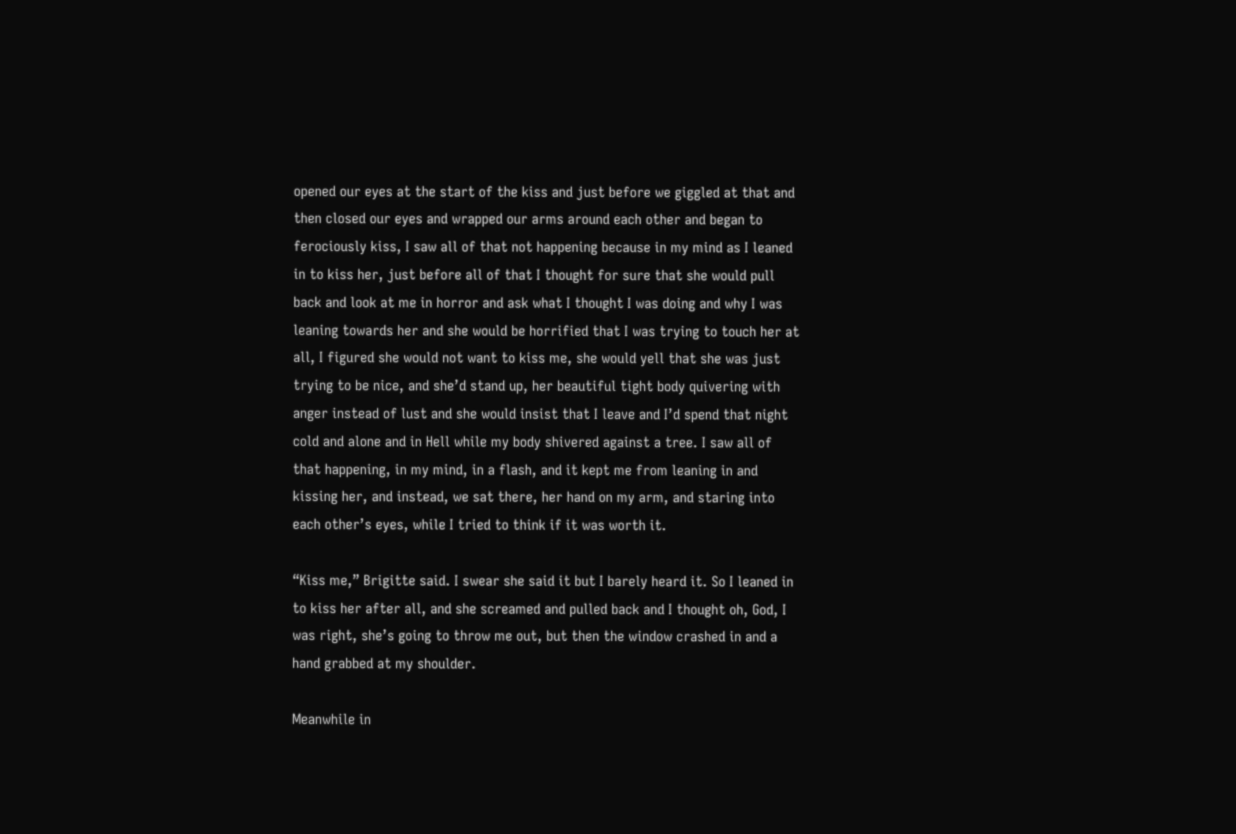opened our eyes at the start of the kiss and just before we giggled at that and then closed our eyes and wrapped our arms around each other and began to ferociously kiss, I saw all of that not happening because in my mind as I leaned in to kiss her, just before all of that I thought for sure that she would pull back and look at me in horror and ask what I thought I was doing and why I was leaning towards her and she would be horrified that I was trying to touch her at all, I figured she would not want to kiss me, she would yell that she was just trying to be nice, and she’d stand up, her beautiful tight body quivering with anger instead of lust and she would insist that I leave and I’d spend that night cold and alone and in Hell while my body shivered against a tree. I saw all of that happening, in my mind, in a flash, and it kept me from leaning in and kissing her, and instead, we sat there, her hand on my arm, and staring into each other’s eyes, while I tried to think if it was worth it.

“Kiss me,” Brigitte said. I swear she said it but I barely heard it. So I leaned in to kiss her after all, and she screamed and pulled back and I thought oh, God, I was right, she’s going to throw me out, but then the window crashed in and a hand grabbed at my shoulder.

Meanwhile in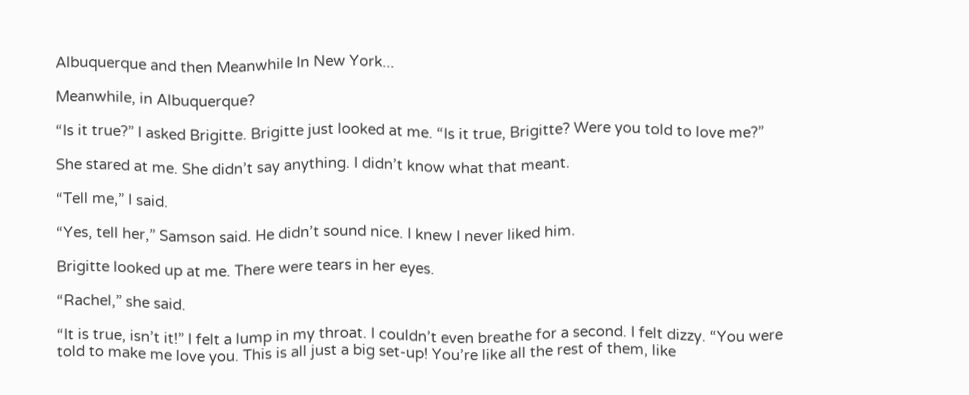Albuquerque and then Meanwhile In New York...

Meanwhile, in Albuquerque?

“Is it true?” I asked Brigitte. Brigitte just looked at me. “Is it true, Brigitte? Were you told to love me?”

She stared at me. She didn’t say anything. I didn’t know what that meant.

“Tell me,” I said.

“Yes, tell her,” Samson said. He didn’t sound nice. I knew I never liked him.

Brigitte looked up at me. There were tears in her eyes.

“Rachel,” she said.

“It is true, isn’t it!” I felt a lump in my throat. I couldn’t even breathe for a second. I felt dizzy. “You were told to make me love you. This is all just a big set-up! You’re like all the rest of them, like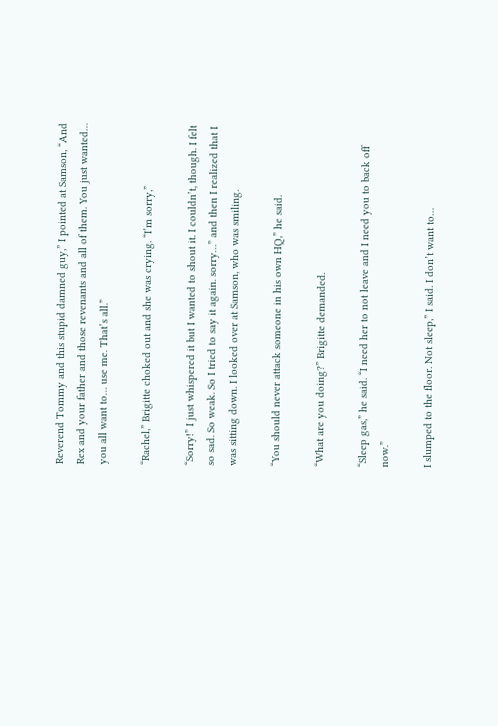Reverend Tommy and this stupid damned guy,” I pointed at Samson, “And Rex and your father and those revenants and all of them. You just wanted… you all want to… use me. That’s all.”

“Rachel,” Brigitte choked out and she was crying. “I’m sorry,”

“Sorry!” I just whispered it but I wanted to shout it. I couldn’t, though. I felt so sad. So weak. So I tried to say it again. sorry…” and then I realized that I was sitting down. I looked over at Samson, who was smiling.

“You should never attack someone in his own HQ,” he said.

“What are you doing?” Brigitte demanded.

“Sleep gas,” he said. “I need her to not leave and I need you to back off now.”

I slumped to the floor. Not sleep,” I said. I don’t want to…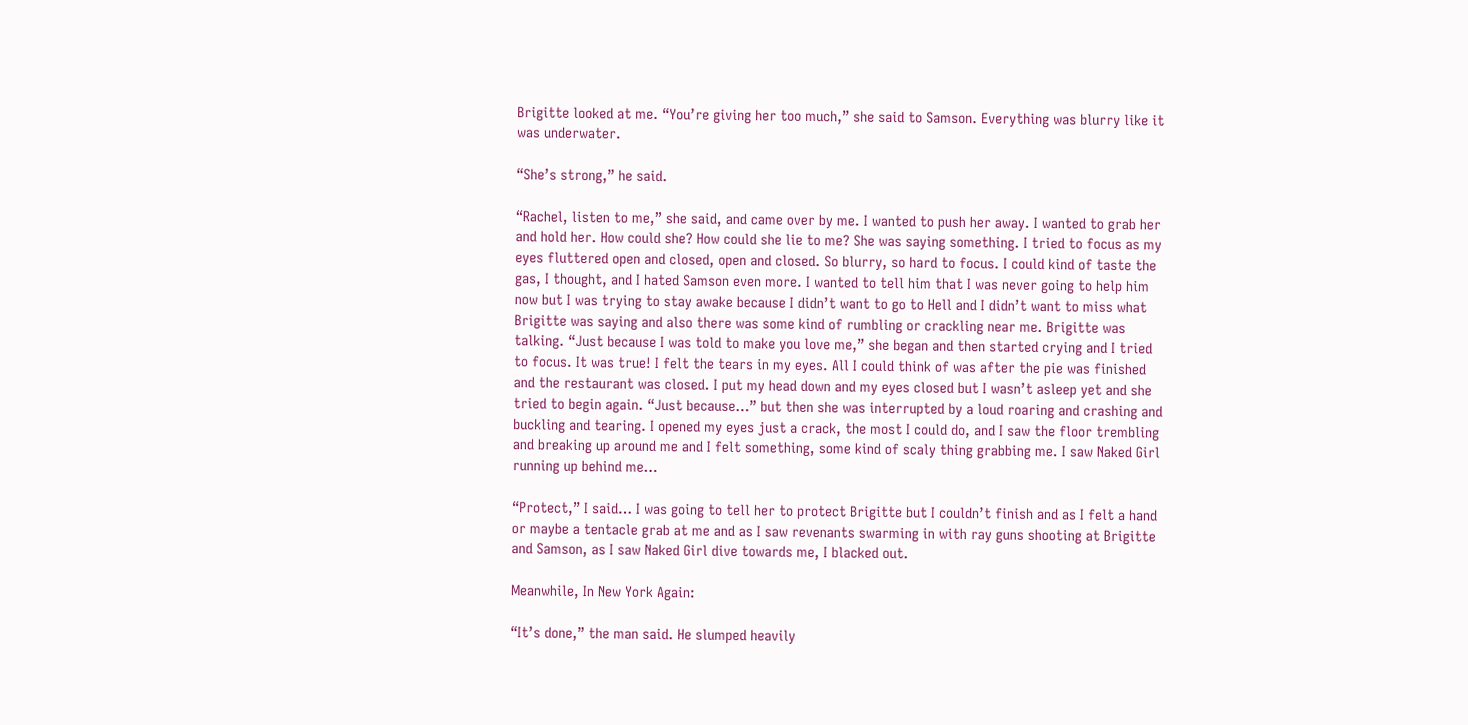Brigitte looked at me. “You’re giving her too much,” she said to Samson. Everything was blurry like it was underwater.

“She’s strong,” he said.

“Rachel, listen to me,” she said, and came over by me. I wanted to push her away. I wanted to grab her and hold her. How could she? How could she lie to me? She was saying something. I tried to focus as my eyes fluttered open and closed, open and closed. So blurry, so hard to focus. I could kind of taste the gas, I thought, and I hated Samson even more. I wanted to tell him that I was never going to help him now but I was trying to stay awake because I didn’t want to go to Hell and I didn’t want to miss what Brigitte was saying and also there was some kind of rumbling or crackling near me. Brigitte was talking. “Just because I was told to make you love me,” she began and then started crying and I tried to focus. It was true! I felt the tears in my eyes. All I could think of was after the pie was finished and the restaurant was closed. I put my head down and my eyes closed but I wasn’t asleep yet and she tried to begin again. “Just because…” but then she was interrupted by a loud roaring and crashing and buckling and tearing. I opened my eyes just a crack, the most I could do, and I saw the floor trembling and breaking up around me and I felt something, some kind of scaly thing grabbing me. I saw Naked Girl running up behind me…

“Protect,” I said… I was going to tell her to protect Brigitte but I couldn’t finish and as I felt a hand or maybe a tentacle grab at me and as I saw revenants swarming in with ray guns shooting at Brigitte and Samson, as I saw Naked Girl dive towards me, I blacked out.

Meanwhile, In New York Again:

“It’s done,” the man said. He slumped heavily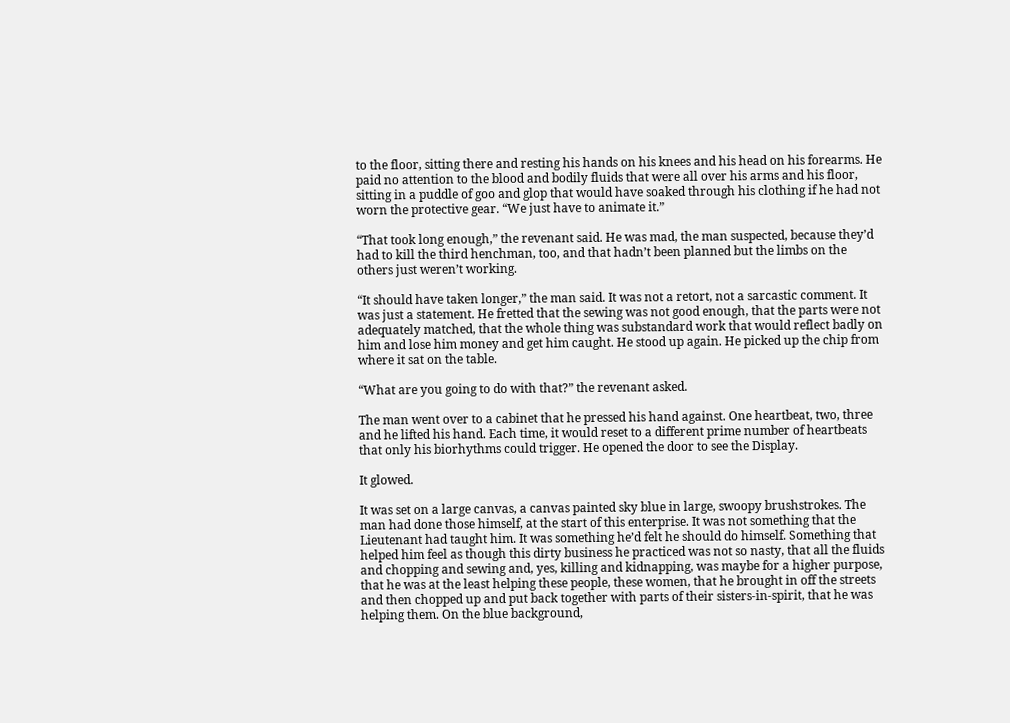to the floor, sitting there and resting his hands on his knees and his head on his forearms. He paid no attention to the blood and bodily fluids that were all over his arms and his floor, sitting in a puddle of goo and glop that would have soaked through his clothing if he had not worn the protective gear. “We just have to animate it.”

“That took long enough,” the revenant said. He was mad, the man suspected, because they’d had to kill the third henchman, too, and that hadn’t been planned but the limbs on the others just weren’t working.

“It should have taken longer,” the man said. It was not a retort, not a sarcastic comment. It was just a statement. He fretted that the sewing was not good enough, that the parts were not adequately matched, that the whole thing was substandard work that would reflect badly on him and lose him money and get him caught. He stood up again. He picked up the chip from where it sat on the table.

“What are you going to do with that?” the revenant asked.

The man went over to a cabinet that he pressed his hand against. One heartbeat, two, three and he lifted his hand. Each time, it would reset to a different prime number of heartbeats that only his biorhythms could trigger. He opened the door to see the Display.

It glowed.

It was set on a large canvas, a canvas painted sky blue in large, swoopy brushstrokes. The man had done those himself, at the start of this enterprise. It was not something that the Lieutenant had taught him. It was something he’d felt he should do himself. Something that helped him feel as though this dirty business he practiced was not so nasty, that all the fluids and chopping and sewing and, yes, killing and kidnapping, was maybe for a higher purpose, that he was at the least helping these people, these women, that he brought in off the streets and then chopped up and put back together with parts of their sisters-in-spirit, that he was helping them. On the blue background,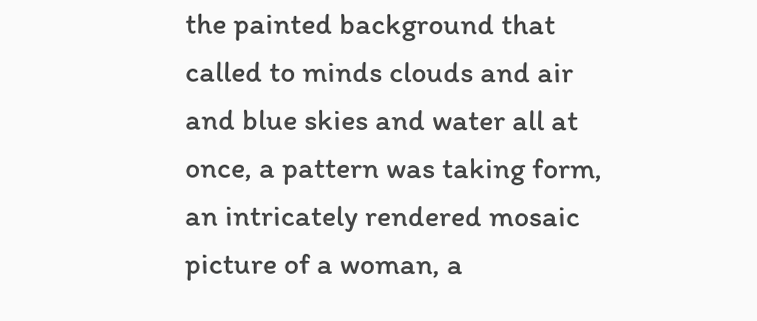the painted background that called to minds clouds and air and blue skies and water all at once, a pattern was taking form, an intricately rendered mosaic picture of a woman, a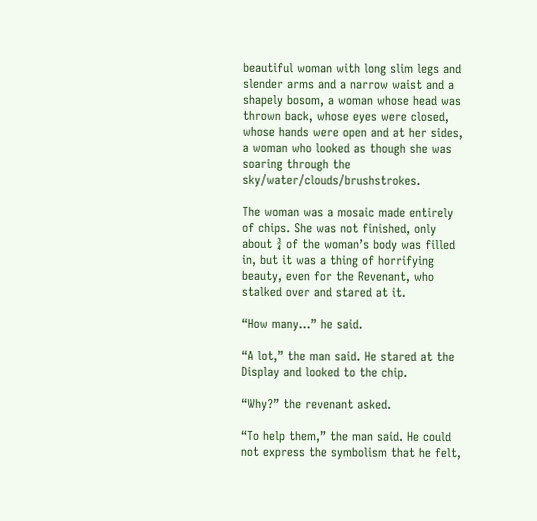beautiful woman with long slim legs and slender arms and a narrow waist and a shapely bosom, a woman whose head was thrown back, whose eyes were closed, whose hands were open and at her sides, a woman who looked as though she was soaring through the sky/water/clouds/brushstrokes.

The woman was a mosaic made entirely of chips. She was not finished, only about ¾ of the woman’s body was filled in, but it was a thing of horrifying beauty, even for the Revenant, who stalked over and stared at it.

“How many…” he said.

“A lot,” the man said. He stared at the Display and looked to the chip.

“Why?” the revenant asked.

“To help them,” the man said. He could not express the symbolism that he felt,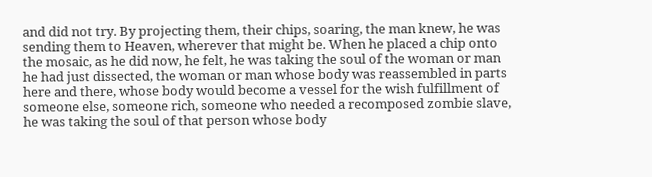and did not try. By projecting them, their chips, soaring, the man knew, he was sending them to Heaven, wherever that might be. When he placed a chip onto the mosaic, as he did now, he felt, he was taking the soul of the woman or man he had just dissected, the woman or man whose body was reassembled in parts here and there, whose body would become a vessel for the wish fulfillment of someone else, someone rich, someone who needed a recomposed zombie slave, he was taking the soul of that person whose body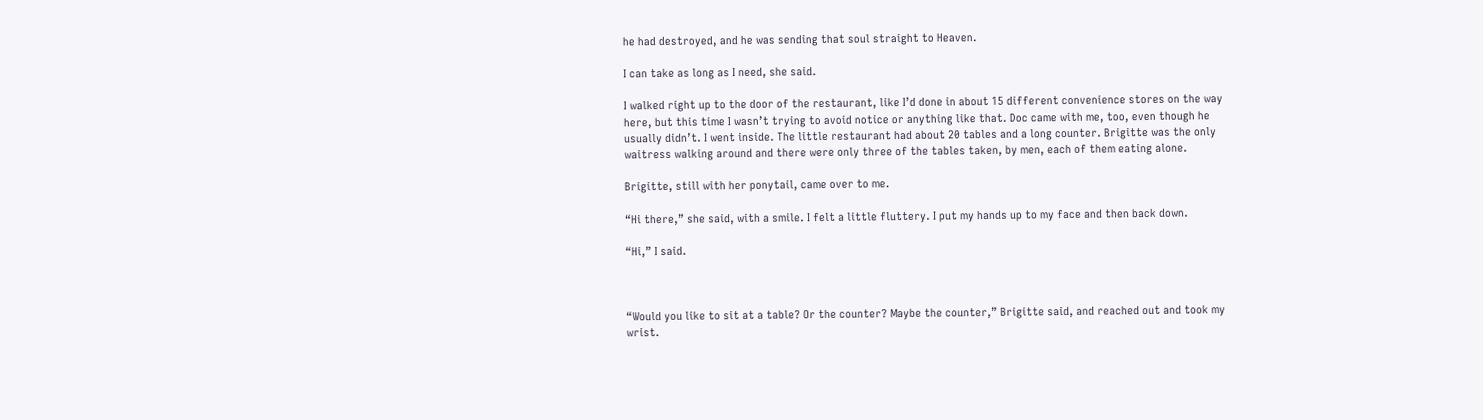he had destroyed, and he was sending that soul straight to Heaven.

I can take as long as I need, she said.

I walked right up to the door of the restaurant, like I’d done in about 15 different convenience stores on the way here, but this time I wasn’t trying to avoid notice or anything like that. Doc came with me, too, even though he usually didn’t. I went inside. The little restaurant had about 20 tables and a long counter. Brigitte was the only waitress walking around and there were only three of the tables taken, by men, each of them eating alone.

Brigitte, still with her ponytail, came over to me.

“Hi there,” she said, with a smile. I felt a little fluttery. I put my hands up to my face and then back down.

“Hi,” I said.



“Would you like to sit at a table? Or the counter? Maybe the counter,” Brigitte said, and reached out and took my wrist.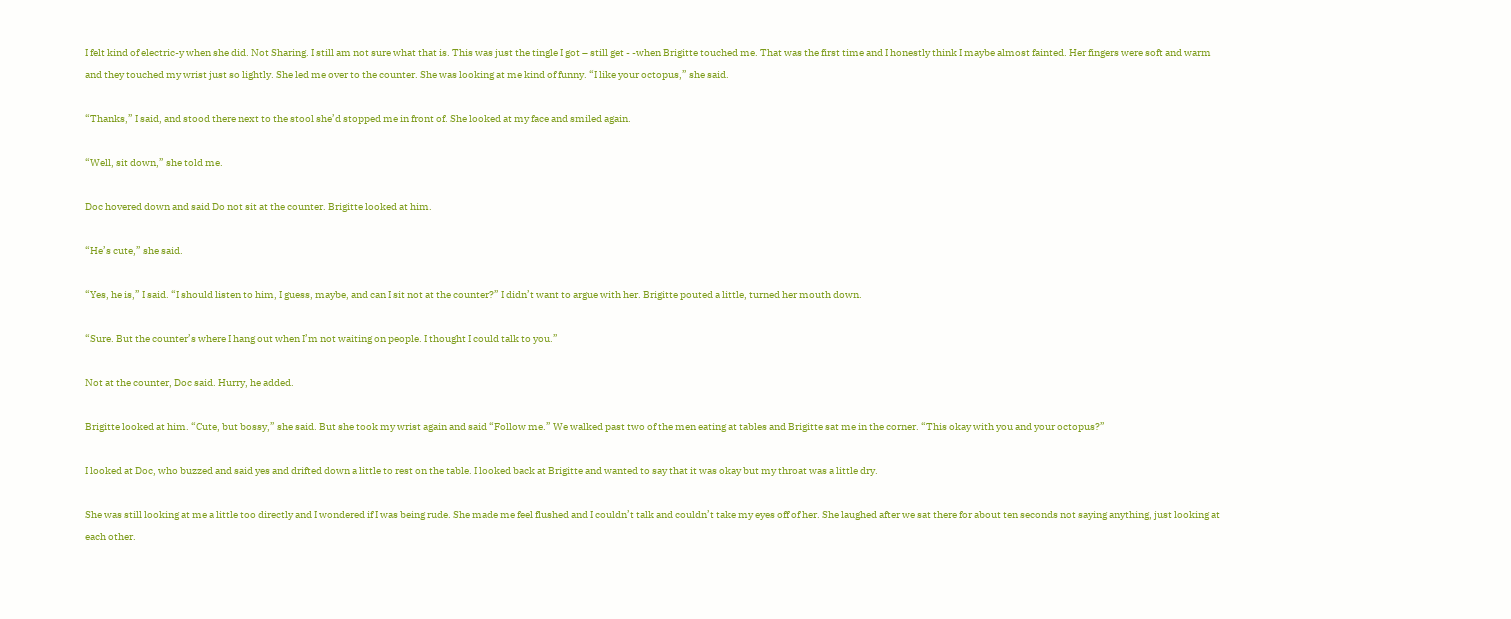I felt kind of electric-y when she did. Not Sharing. I still am not sure what that is. This was just the tingle I got – still get - -when Brigitte touched me. That was the first time and I honestly think I maybe almost fainted. Her fingers were soft and warm and they touched my wrist just so lightly. She led me over to the counter. She was looking at me kind of funny. “I like your octopus,” she said.

“Thanks,” I said, and stood there next to the stool she’d stopped me in front of. She looked at my face and smiled again.

“Well, sit down,” she told me.

Doc hovered down and said Do not sit at the counter. Brigitte looked at him.

“He’s cute,” she said.

“Yes, he is,” I said. “I should listen to him, I guess, maybe, and can I sit not at the counter?” I didn’t want to argue with her. Brigitte pouted a little, turned her mouth down.

“Sure. But the counter’s where I hang out when I’m not waiting on people. I thought I could talk to you.”

Not at the counter, Doc said. Hurry, he added.

Brigitte looked at him. “Cute, but bossy,” she said. But she took my wrist again and said “Follow me.” We walked past two of the men eating at tables and Brigitte sat me in the corner. “This okay with you and your octopus?”

I looked at Doc, who buzzed and said yes and drifted down a little to rest on the table. I looked back at Brigitte and wanted to say that it was okay but my throat was a little dry.

She was still looking at me a little too directly and I wondered if I was being rude. She made me feel flushed and I couldn’t talk and couldn’t take my eyes off of her. She laughed after we sat there for about ten seconds not saying anything, just looking at each other.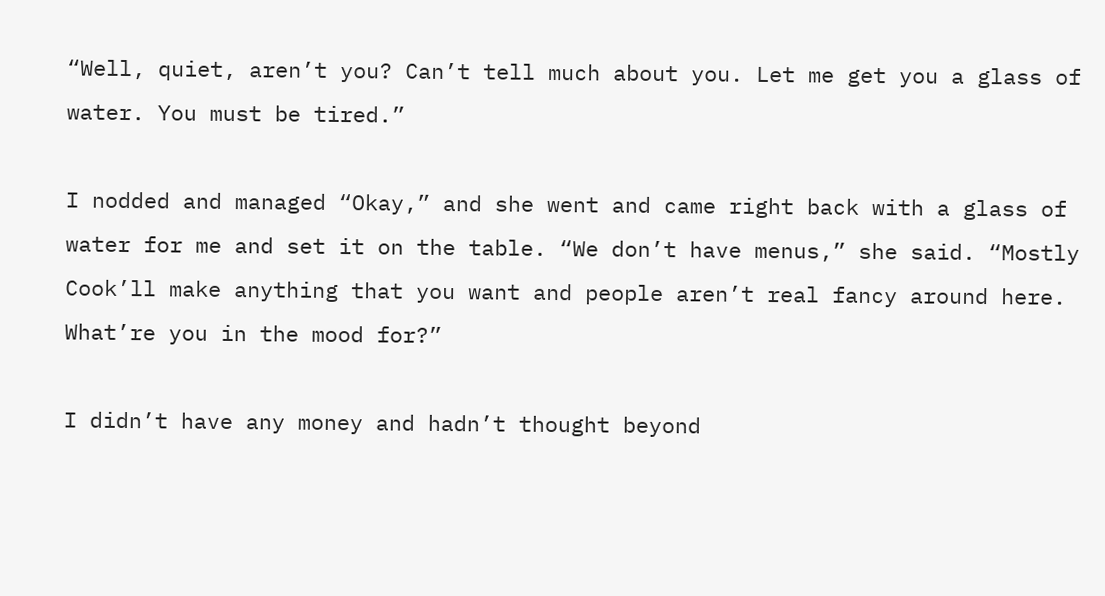“Well, quiet, aren’t you? Can’t tell much about you. Let me get you a glass of water. You must be tired.”

I nodded and managed “Okay,” and she went and came right back with a glass of water for me and set it on the table. “We don’t have menus,” she said. “Mostly Cook’ll make anything that you want and people aren’t real fancy around here. What’re you in the mood for?”

I didn’t have any money and hadn’t thought beyond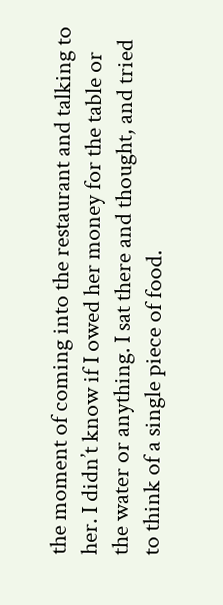the moment of coming into the restaurant and talking to her. I didn’t know if I owed her money for the table or the water or anything. I sat there and thought, and tried to think of a single piece of food.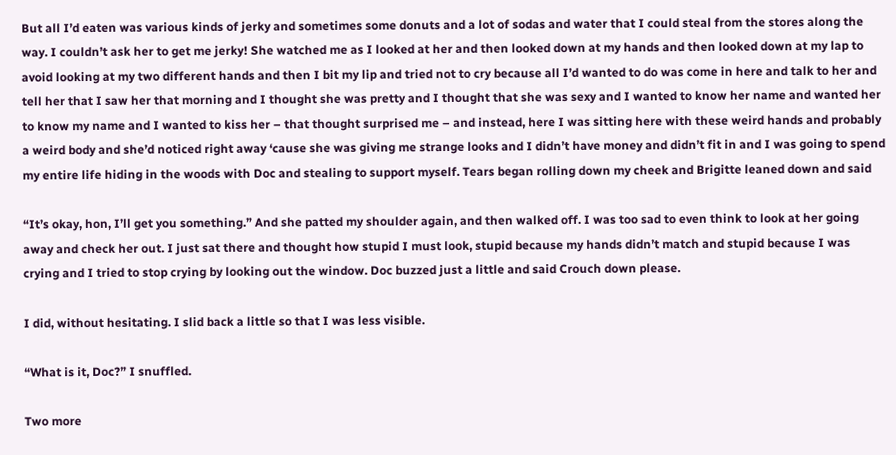But all I’d eaten was various kinds of jerky and sometimes some donuts and a lot of sodas and water that I could steal from the stores along the way. I couldn’t ask her to get me jerky! She watched me as I looked at her and then looked down at my hands and then looked down at my lap to avoid looking at my two different hands and then I bit my lip and tried not to cry because all I’d wanted to do was come in here and talk to her and tell her that I saw her that morning and I thought she was pretty and I thought that she was sexy and I wanted to know her name and wanted her to know my name and I wanted to kiss her – that thought surprised me – and instead, here I was sitting here with these weird hands and probably a weird body and she’d noticed right away ‘cause she was giving me strange looks and I didn’t have money and didn’t fit in and I was going to spend my entire life hiding in the woods with Doc and stealing to support myself. Tears began rolling down my cheek and Brigitte leaned down and said

“It’s okay, hon, I’ll get you something.” And she patted my shoulder again, and then walked off. I was too sad to even think to look at her going away and check her out. I just sat there and thought how stupid I must look, stupid because my hands didn’t match and stupid because I was crying and I tried to stop crying by looking out the window. Doc buzzed just a little and said Crouch down please.

I did, without hesitating. I slid back a little so that I was less visible.

“What is it, Doc?” I snuffled.

Two more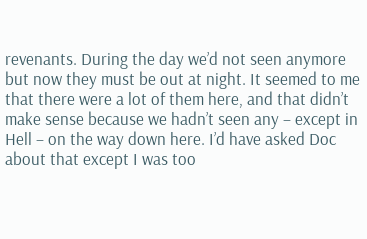revenants. During the day we’d not seen anymore but now they must be out at night. It seemed to me that there were a lot of them here, and that didn’t make sense because we hadn’t seen any – except in Hell – on the way down here. I’d have asked Doc about that except I was too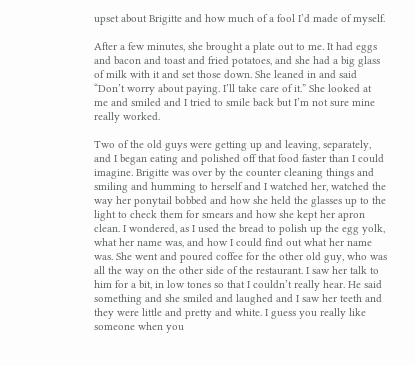upset about Brigitte and how much of a fool I’d made of myself.

After a few minutes, she brought a plate out to me. It had eggs and bacon and toast and fried potatoes, and she had a big glass of milk with it and set those down. She leaned in and said “Don’t worry about paying. I’ll take care of it.” She looked at me and smiled and I tried to smile back but I’m not sure mine really worked.

Two of the old guys were getting up and leaving, separately, and I began eating and polished off that food faster than I could imagine. Brigitte was over by the counter cleaning things and smiling and humming to herself and I watched her, watched the way her ponytail bobbed and how she held the glasses up to the light to check them for smears and how she kept her apron clean. I wondered, as I used the bread to polish up the egg yolk, what her name was, and how I could find out what her name was. She went and poured coffee for the other old guy, who was all the way on the other side of the restaurant. I saw her talk to him for a bit, in low tones so that I couldn’t really hear. He said something and she smiled and laughed and I saw her teeth and they were little and pretty and white. I guess you really like someone when you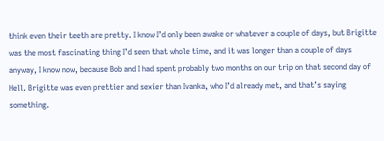think even their teeth are pretty. I know I’d only been awake or whatever a couple of days, but Brigitte was the most fascinating thing I’d seen that whole time, and it was longer than a couple of days anyway, I know now, because Bob and I had spent probably two months on our trip on that second day of Hell. Brigitte was even prettier and sexier than Ivanka, who I’d already met, and that’s saying something.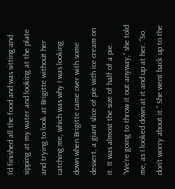I’d finished all the food and was sitting and sipping at my water and looking at the plate and trying to look at Brigitte without her catching me, which was why I was looking down when Brigitte came over with some dessert, a giant slice of pie with ice cream on it. It was almost the size of half of a pie. “We’re going to throw it out anyway,” she told me, as I looked down at it and up at her. “So don’t worry about it.” She went back up to the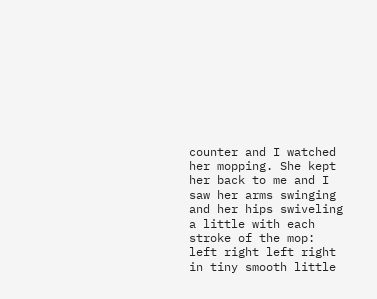counter and I watched her mopping. She kept her back to me and I saw her arms swinging and her hips swiveling a little with each stroke of the mop: left right left right in tiny smooth little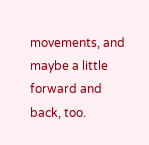movements, and maybe a little forward and back, too.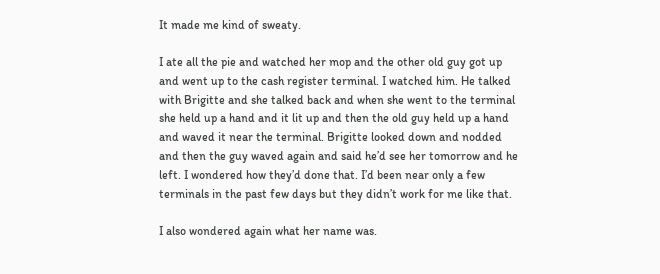It made me kind of sweaty.

I ate all the pie and watched her mop and the other old guy got up and went up to the cash register terminal. I watched him. He talked with Brigitte and she talked back and when she went to the terminal she held up a hand and it lit up and then the old guy held up a hand and waved it near the terminal. Brigitte looked down and nodded and then the guy waved again and said he’d see her tomorrow and he left. I wondered how they’d done that. I’d been near only a few terminals in the past few days but they didn’t work for me like that.

I also wondered again what her name was.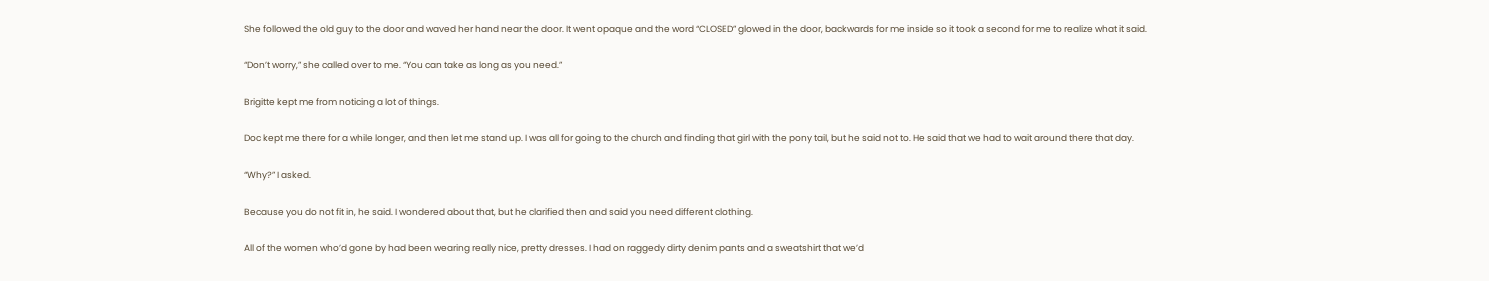She followed the old guy to the door and waved her hand near the door. It went opaque and the word “CLOSED” glowed in the door, backwards for me inside so it took a second for me to realize what it said.

“Don’t worry,” she called over to me. “You can take as long as you need.”

Brigitte kept me from noticing a lot of things.

Doc kept me there for a while longer, and then let me stand up. I was all for going to the church and finding that girl with the pony tail, but he said not to. He said that we had to wait around there that day.

“Why?” I asked.

Because you do not fit in, he said. I wondered about that, but he clarified then and said you need different clothing.

All of the women who’d gone by had been wearing really nice, pretty dresses. I had on raggedy dirty denim pants and a sweatshirt that we’d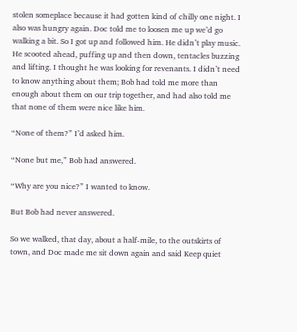stolen someplace because it had gotten kind of chilly one night. I also was hungry again. Doc told me to loosen me up we’d go walking a bit. So I got up and followed him. He didn’t play music. He scooted ahead, puffing up and then down, tentacles buzzing and lifting. I thought he was looking for revenants. I didn’t need to know anything about them; Bob had told me more than enough about them on our trip together, and had also told me that none of them were nice like him.

“None of them?” I’d asked him.

“None but me,” Bob had answered.

“Why are you nice?” I wanted to know.

But Bob had never answered.

So we walked, that day, about a half-mile, to the outskirts of town, and Doc made me sit down again and said Keep quiet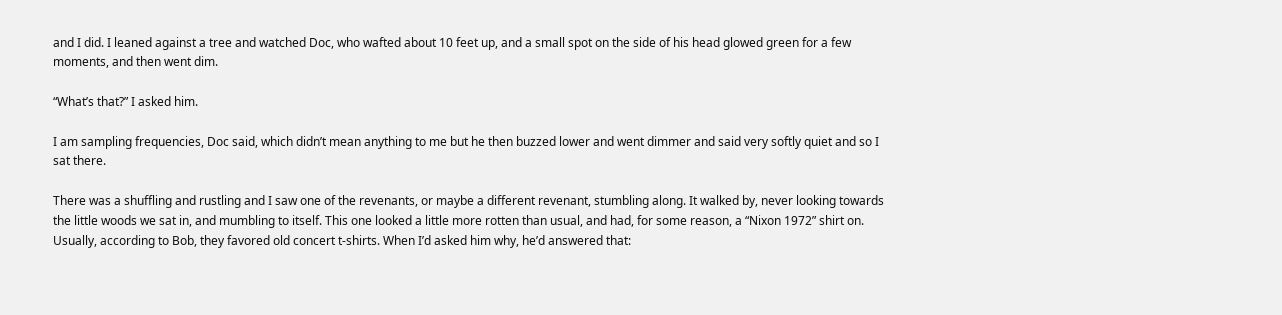and I did. I leaned against a tree and watched Doc, who wafted about 10 feet up, and a small spot on the side of his head glowed green for a few moments, and then went dim.

“What’s that?” I asked him.

I am sampling frequencies, Doc said, which didn’t mean anything to me but he then buzzed lower and went dimmer and said very softly quiet and so I sat there.

There was a shuffling and rustling and I saw one of the revenants, or maybe a different revenant, stumbling along. It walked by, never looking towards the little woods we sat in, and mumbling to itself. This one looked a little more rotten than usual, and had, for some reason, a “Nixon 1972” shirt on. Usually, according to Bob, they favored old concert t-shirts. When I’d asked him why, he’d answered that: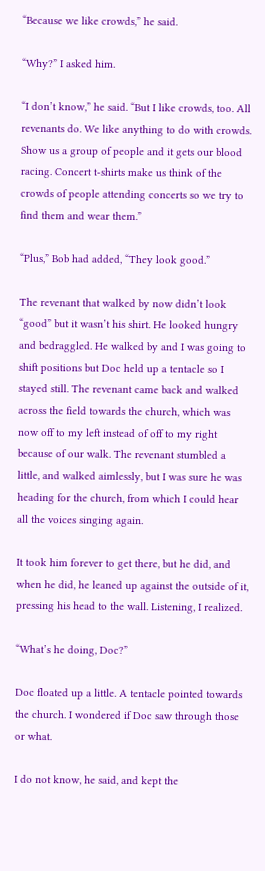“Because we like crowds,” he said.

“Why?” I asked him.

“I don’t know,” he said. “But I like crowds, too. All revenants do. We like anything to do with crowds. Show us a group of people and it gets our blood racing. Concert t-shirts make us think of the crowds of people attending concerts so we try to find them and wear them.”

“Plus,” Bob had added, “They look good.”

The revenant that walked by now didn’t look “good” but it wasn’t his shirt. He looked hungry and bedraggled. He walked by and I was going to shift positions but Doc held up a tentacle so I stayed still. The revenant came back and walked across the field towards the church, which was now off to my left instead of off to my right because of our walk. The revenant stumbled a little, and walked aimlessly, but I was sure he was heading for the church, from which I could hear all the voices singing again.

It took him forever to get there, but he did, and when he did, he leaned up against the outside of it, pressing his head to the wall. Listening, I realized.

“What’s he doing, Doc?”

Doc floated up a little. A tentacle pointed towards the church. I wondered if Doc saw through those or what.

I do not know, he said, and kept the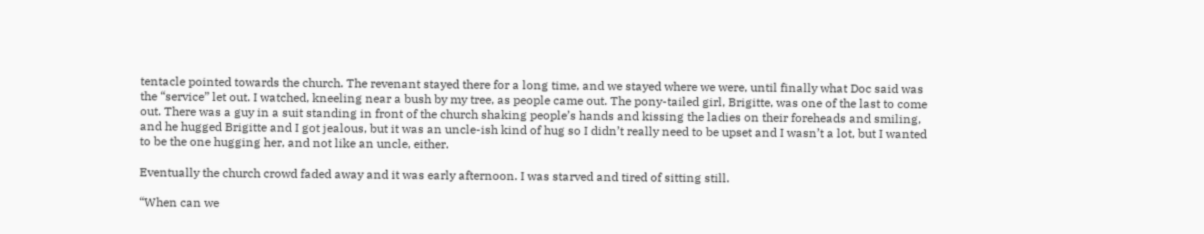tentacle pointed towards the church. The revenant stayed there for a long time, and we stayed where we were, until finally what Doc said was the “service” let out. I watched, kneeling near a bush by my tree, as people came out. The pony-tailed girl, Brigitte, was one of the last to come out. There was a guy in a suit standing in front of the church shaking people’s hands and kissing the ladies on their foreheads and smiling, and he hugged Brigitte and I got jealous, but it was an uncle-ish kind of hug so I didn’t really need to be upset and I wasn’t a lot, but I wanted to be the one hugging her, and not like an uncle, either.

Eventually the church crowd faded away and it was early afternoon. I was starved and tired of sitting still.

“When can we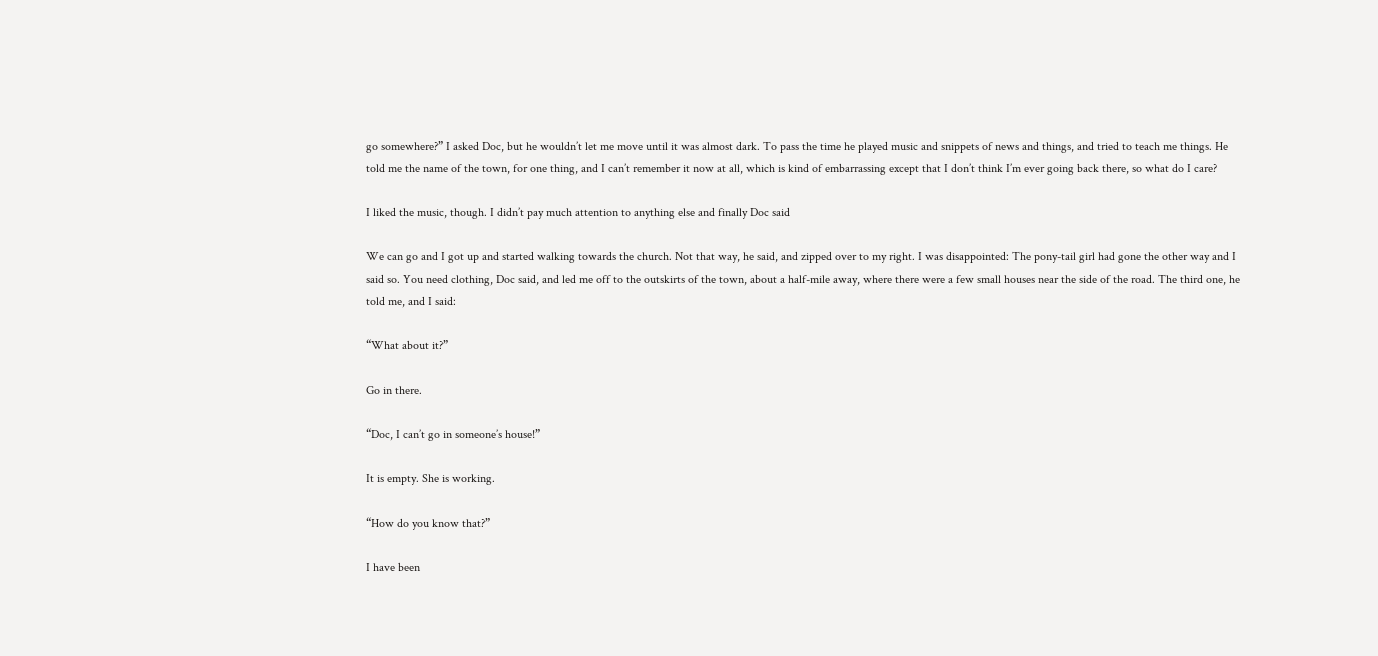go somewhere?” I asked Doc, but he wouldn’t let me move until it was almost dark. To pass the time he played music and snippets of news and things, and tried to teach me things. He told me the name of the town, for one thing, and I can’t remember it now at all, which is kind of embarrassing except that I don’t think I’m ever going back there, so what do I care?

I liked the music, though. I didn’t pay much attention to anything else and finally Doc said

We can go and I got up and started walking towards the church. Not that way, he said, and zipped over to my right. I was disappointed: The pony-tail girl had gone the other way and I said so. You need clothing, Doc said, and led me off to the outskirts of the town, about a half-mile away, where there were a few small houses near the side of the road. The third one, he told me, and I said:

“What about it?”

Go in there.

“Doc, I can’t go in someone’s house!”

It is empty. She is working.

“How do you know that?”

I have been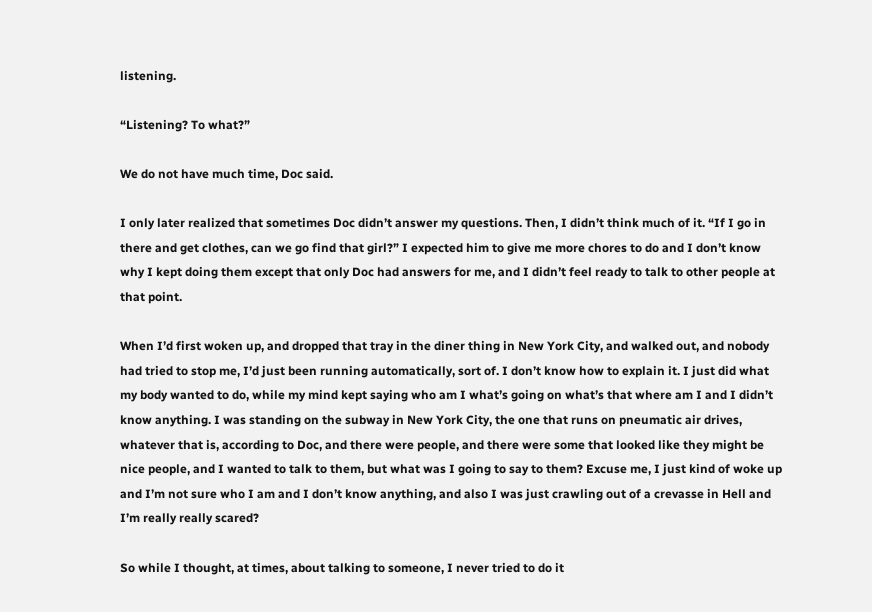listening.

“Listening? To what?”

We do not have much time, Doc said.

I only later realized that sometimes Doc didn’t answer my questions. Then, I didn’t think much of it. “If I go in there and get clothes, can we go find that girl?” I expected him to give me more chores to do and I don’t know why I kept doing them except that only Doc had answers for me, and I didn’t feel ready to talk to other people at that point.

When I’d first woken up, and dropped that tray in the diner thing in New York City, and walked out, and nobody had tried to stop me, I’d just been running automatically, sort of. I don’t know how to explain it. I just did what my body wanted to do, while my mind kept saying who am I what’s going on what’s that where am I and I didn’t know anything. I was standing on the subway in New York City, the one that runs on pneumatic air drives, whatever that is, according to Doc, and there were people, and there were some that looked like they might be nice people, and I wanted to talk to them, but what was I going to say to them? Excuse me, I just kind of woke up and I’m not sure who I am and I don’t know anything, and also I was just crawling out of a crevasse in Hell and I’m really really scared?

So while I thought, at times, about talking to someone, I never tried to do it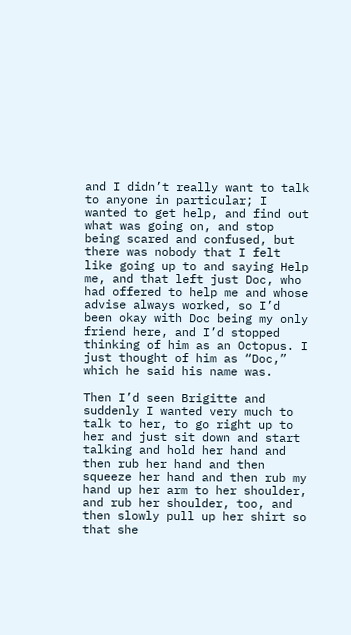and I didn’t really want to talk to anyone in particular; I wanted to get help, and find out what was going on, and stop being scared and confused, but there was nobody that I felt like going up to and saying Help me, and that left just Doc, who had offered to help me and whose advise always worked, so I’d been okay with Doc being my only friend here, and I’d stopped thinking of him as an Octopus. I just thought of him as “Doc,” which he said his name was.

Then I’d seen Brigitte and suddenly I wanted very much to talk to her, to go right up to her and just sit down and start talking and hold her hand and then rub her hand and then squeeze her hand and then rub my hand up her arm to her shoulder, and rub her shoulder, too, and then slowly pull up her shirt so that she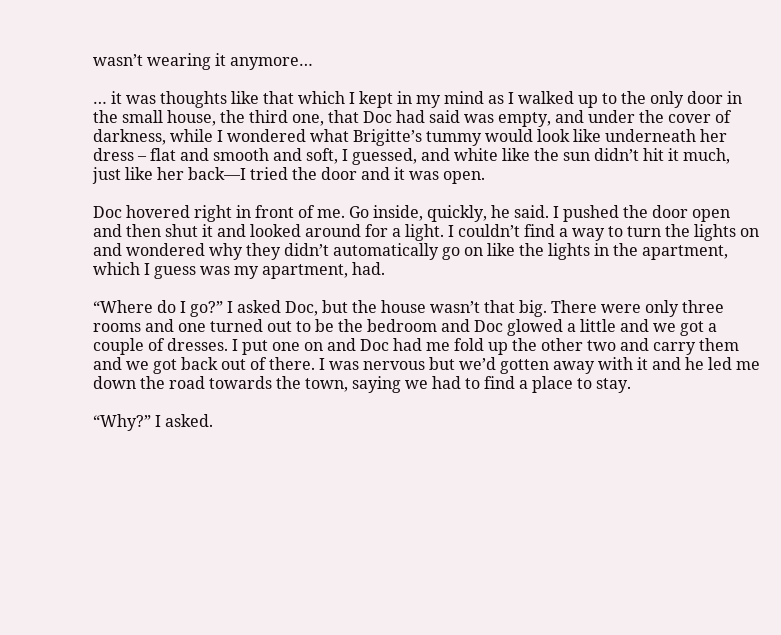wasn’t wearing it anymore…

… it was thoughts like that which I kept in my mind as I walked up to the only door in the small house, the third one, that Doc had said was empty, and under the cover of darkness, while I wondered what Brigitte’s tummy would look like underneath her dress – flat and smooth and soft, I guessed, and white like the sun didn’t hit it much, just like her back—I tried the door and it was open.

Doc hovered right in front of me. Go inside, quickly, he said. I pushed the door open and then shut it and looked around for a light. I couldn’t find a way to turn the lights on and wondered why they didn’t automatically go on like the lights in the apartment, which I guess was my apartment, had.

“Where do I go?” I asked Doc, but the house wasn’t that big. There were only three rooms and one turned out to be the bedroom and Doc glowed a little and we got a couple of dresses. I put one on and Doc had me fold up the other two and carry them and we got back out of there. I was nervous but we’d gotten away with it and he led me down the road towards the town, saying we had to find a place to stay.

“Why?” I asked.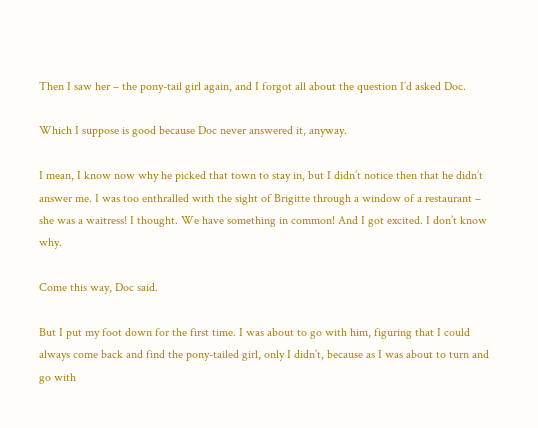Then I saw her – the pony-tail girl again, and I forgot all about the question I’d asked Doc.

Which I suppose is good because Doc never answered it, anyway.

I mean, I know now why he picked that town to stay in, but I didn’t notice then that he didn’t answer me. I was too enthralled with the sight of Brigitte through a window of a restaurant – she was a waitress! I thought. We have something in common! And I got excited. I don’t know why.

Come this way, Doc said.

But I put my foot down for the first time. I was about to go with him, figuring that I could always come back and find the pony-tailed girl, only I didn’t, because as I was about to turn and go with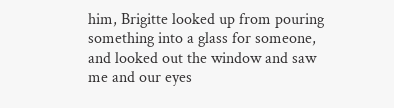him, Brigitte looked up from pouring something into a glass for someone, and looked out the window and saw me and our eyes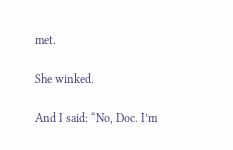met.

She winked.

And I said: “No, Doc. I’m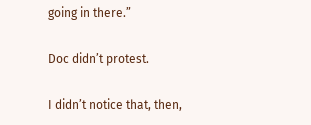going in there.”

Doc didn’t protest.

I didn’t notice that, then,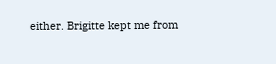either. Brigitte kept me from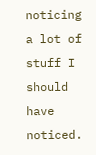noticing a lot of stuff I should have noticed.